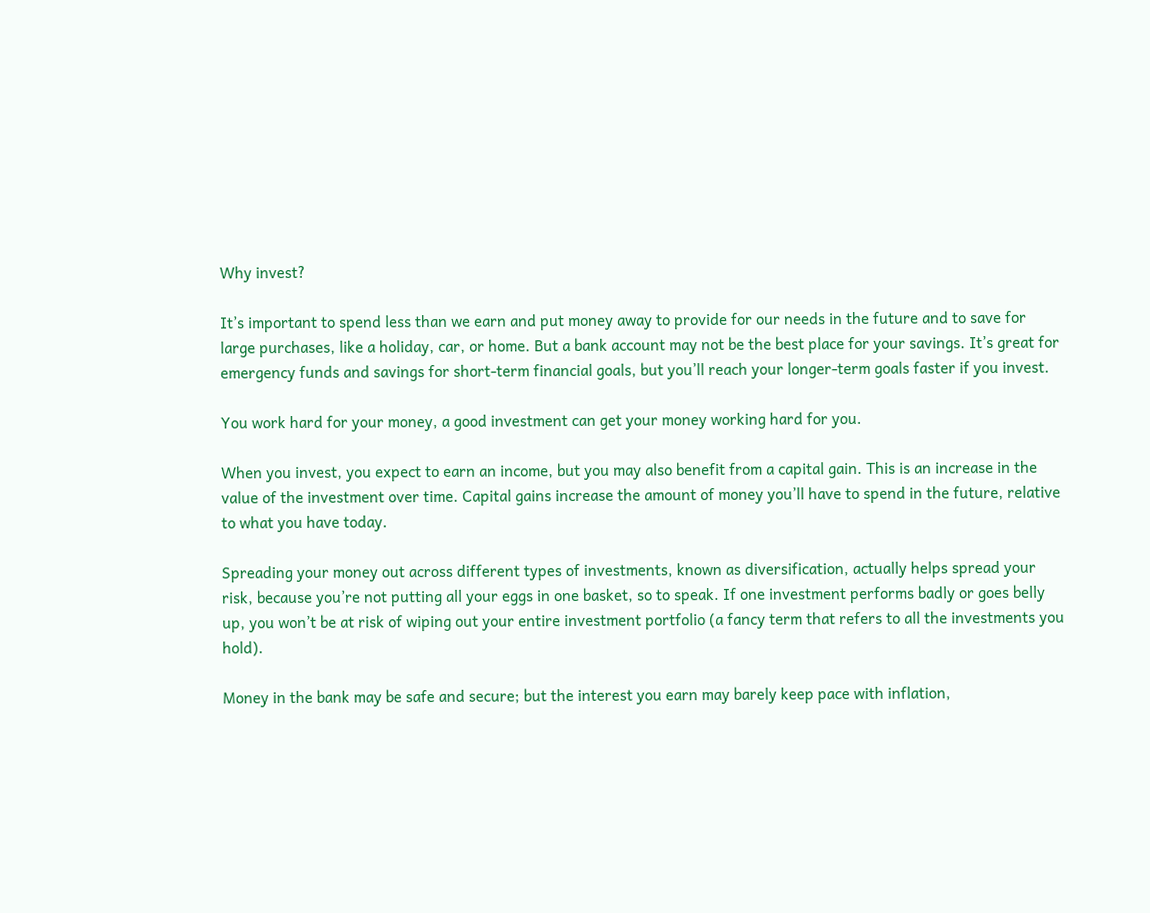Why invest?

It’s important to spend less than we earn and put money away to provide for our needs in the future and to save for large purchases, like a holiday, car, or home. But a bank account may not be the best place for your savings. It’s great for emergency funds and savings for short-term financial goals, but you’ll reach your longer-term goals faster if you invest.

You work hard for your money, a good investment can get your money working hard for you.

When you invest, you expect to earn an income, but you may also benefit from a capital gain. This is an increase in the value of the investment over time. Capital gains increase the amount of money you’ll have to spend in the future, relative to what you have today.

Spreading your money out across different types of investments, known as diversification, actually helps spread your risk, because you’re not putting all your eggs in one basket, so to speak. If one investment performs badly or goes belly up, you won’t be at risk of wiping out your entire investment portfolio (a fancy term that refers to all the investments you hold).

Money in the bank may be safe and secure; but the interest you earn may barely keep pace with inflation,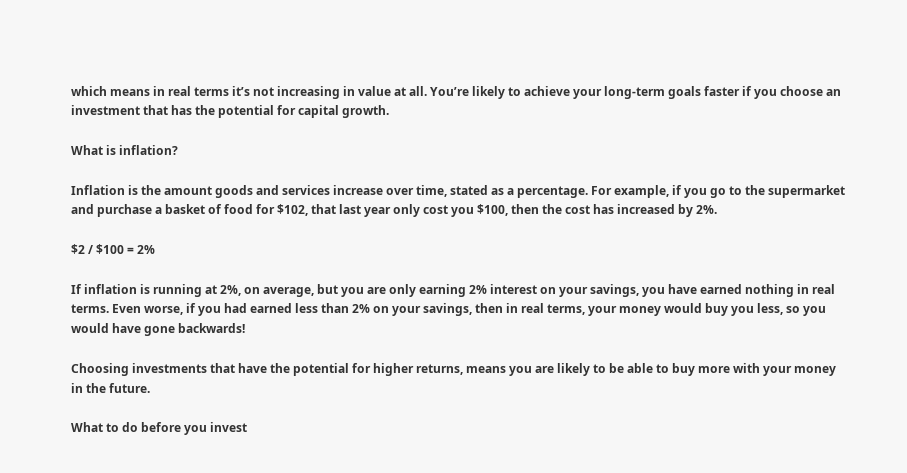which means in real terms it’s not increasing in value at all. You’re likely to achieve your long-term goals faster if you choose an investment that has the potential for capital growth.

What is inflation?

Inflation is the amount goods and services increase over time, stated as a percentage. For example, if you go to the supermarket and purchase a basket of food for $102, that last year only cost you $100, then the cost has increased by 2%.

$2 / $100 = 2%

If inflation is running at 2%, on average, but you are only earning 2% interest on your savings, you have earned nothing in real terms. Even worse, if you had earned less than 2% on your savings, then in real terms, your money would buy you less, so you would have gone backwards!

Choosing investments that have the potential for higher returns, means you are likely to be able to buy more with your money in the future.

What to do before you invest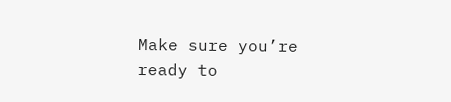Make sure you’re ready to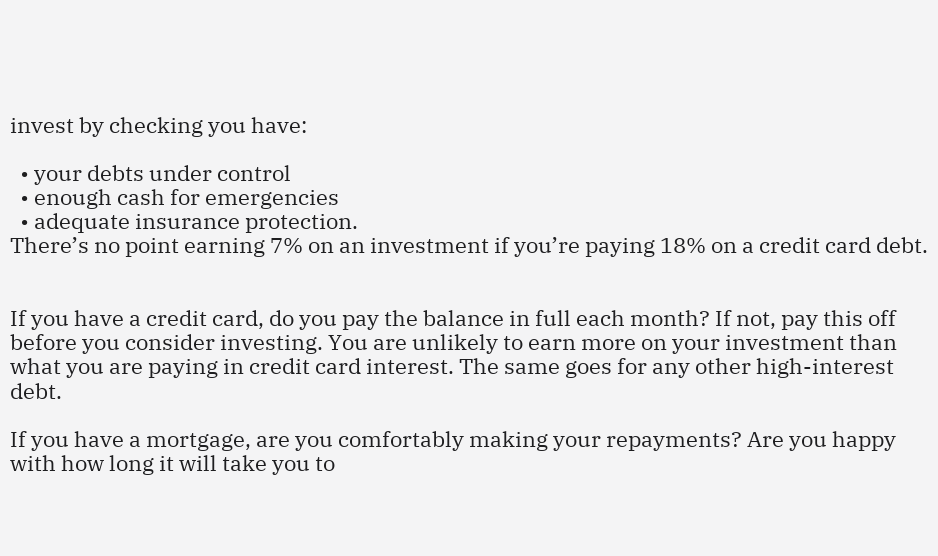invest by checking you have:

  • your debts under control
  • enough cash for emergencies
  • adequate insurance protection.
There’s no point earning 7% on an investment if you’re paying 18% on a credit card debt.


If you have a credit card, do you pay the balance in full each month? If not, pay this off before you consider investing. You are unlikely to earn more on your investment than what you are paying in credit card interest. The same goes for any other high-interest debt.

If you have a mortgage, are you comfortably making your repayments? Are you happy with how long it will take you to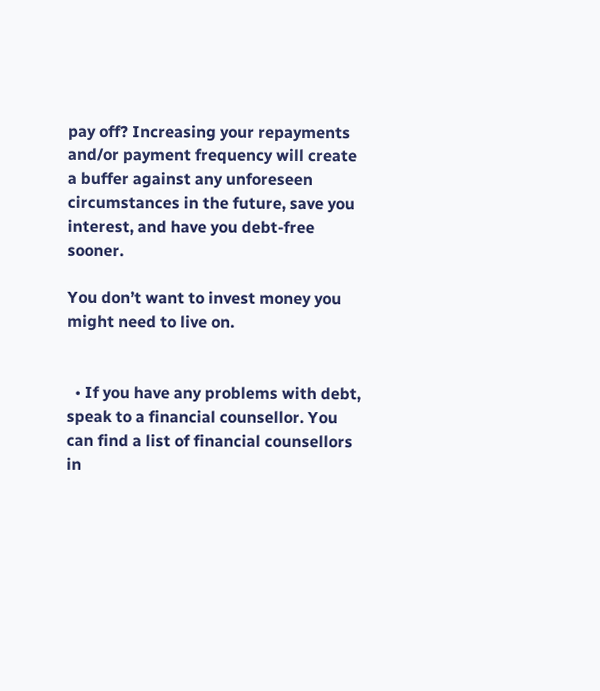pay off? Increasing your repayments and/or payment frequency will create a buffer against any unforeseen circumstances in the future, save you interest, and have you debt-free sooner.

You don’t want to invest money you might need to live on.


  • If you have any problems with debt, speak to a financial counsellor. You can find a list of financial counsellors in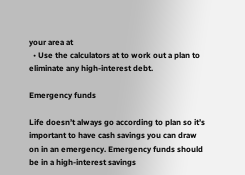your area at
  • Use the calculators at to work out a plan to eliminate any high-interest debt.

Emergency funds

Life doesn’t always go according to plan so it’s important to have cash savings you can draw on in an emergency. Emergency funds should be in a high-interest savings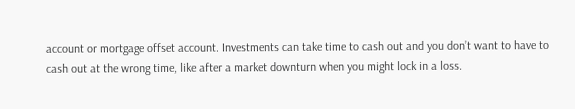account or mortgage offset account. Investments can take time to cash out and you don’t want to have to cash out at the wrong time, like after a market downturn when you might lock in a loss.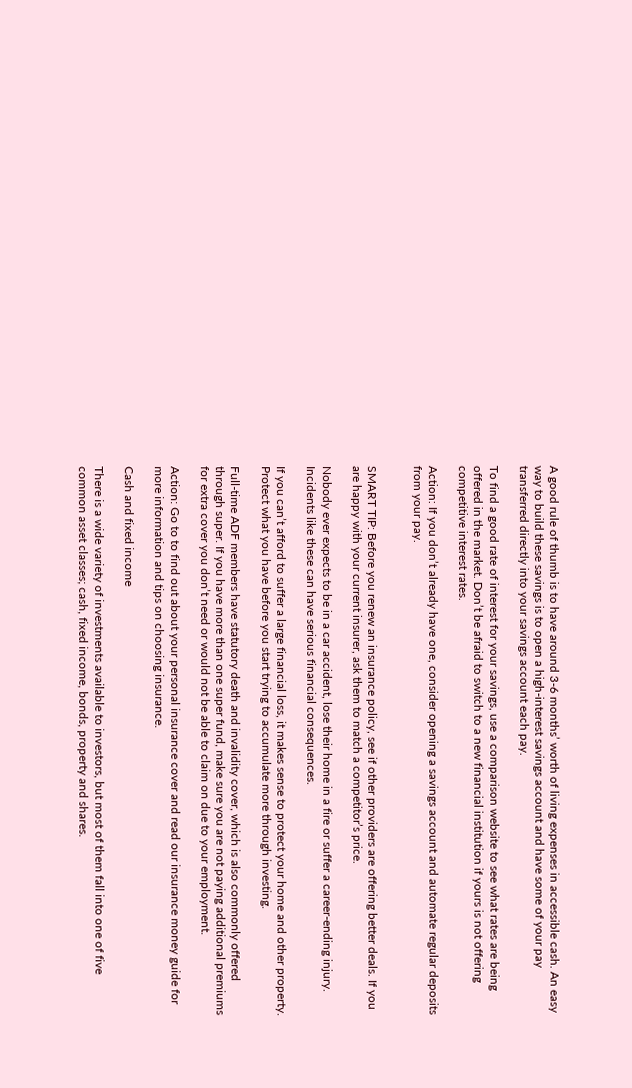A good rule of thumb is to have around 3-6 months’ worth of living expenses in accessible cash. An easy way to build these savings is to open a high-interest savings account and have some of your pay transferred directly into your savings account each pay.

To find a good rate of interest for your savings, use a comparison website to see what rates are being offered in the market. Don’t be afraid to switch to a new financial institution if yours is not offering competitive interest rates.

Action: If you don’t already have one, consider opening a savings account and automate regular deposits from your pay.


SMART TIP: Before you renew an insurance policy, see if other providers are offering better deals. If you are happy with your current insurer, ask them to match a competitor’s price.

Nobody ever expects to be in a car accident, lose their home in a fire or suffer a career-ending injury. Incidents like these can have serious financial consequences.

If you can’t afford to suffer a large financial loss, it makes sense to protect your home and other property. Protect what you have before you start trying to accumulate more through investing.

Full-time ADF members have statutory death and invalidity cover, which is also commonly offered through super. If you have more than one super fund, make sure you are not paying additional premiums for extra cover you don’t need or would not be able to claim on due to your employment.

Action: Go to to find out about your personal insurance cover and read our insurance money guide for more information and tips on choosing insurance.

Cash and fixed income

There is a wide variety of investments available to investors, but most of them fall into one of five common asset classes; cash, fixed income, bonds, property and shares.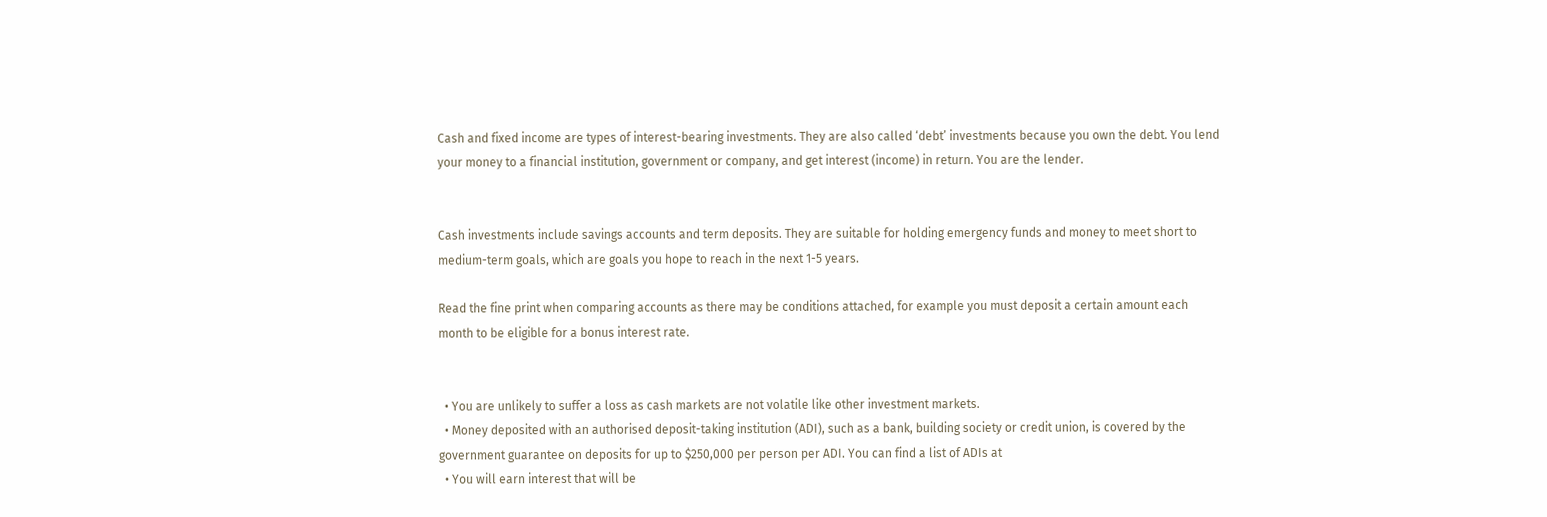Cash and fixed income are types of interest-bearing investments. They are also called ‘debt’ investments because you own the debt. You lend your money to a financial institution, government or company, and get interest (income) in return. You are the lender.


Cash investments include savings accounts and term deposits. They are suitable for holding emergency funds and money to meet short to medium-term goals, which are goals you hope to reach in the next 1-5 years.

Read the fine print when comparing accounts as there may be conditions attached, for example you must deposit a certain amount each month to be eligible for a bonus interest rate.


  • You are unlikely to suffer a loss as cash markets are not volatile like other investment markets.
  • Money deposited with an authorised deposit-taking institution (ADI), such as a bank, building society or credit union, is covered by the government guarantee on deposits for up to $250,000 per person per ADI. You can find a list of ADIs at
  • You will earn interest that will be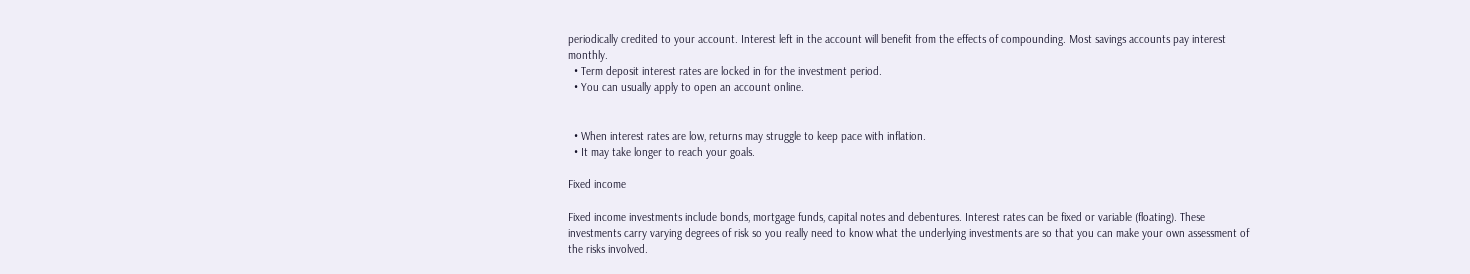periodically credited to your account. Interest left in the account will benefit from the effects of compounding. Most savings accounts pay interest monthly.
  • Term deposit interest rates are locked in for the investment period.
  • You can usually apply to open an account online.


  • When interest rates are low, returns may struggle to keep pace with inflation.
  • It may take longer to reach your goals.

Fixed income

Fixed income investments include bonds, mortgage funds, capital notes and debentures. Interest rates can be fixed or variable (floating). These investments carry varying degrees of risk so you really need to know what the underlying investments are so that you can make your own assessment of the risks involved.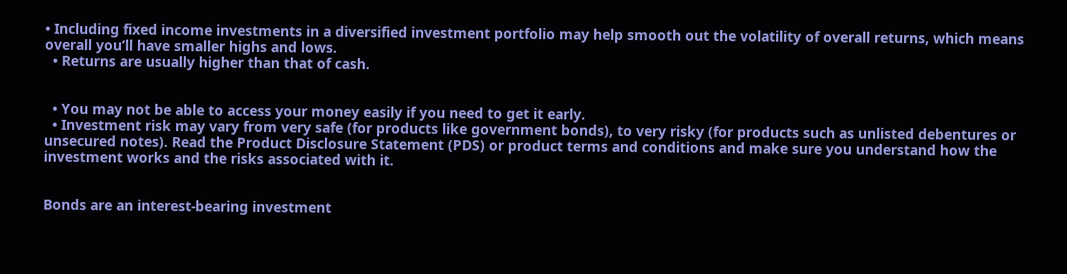• Including fixed income investments in a diversified investment portfolio may help smooth out the volatility of overall returns, which means overall you’ll have smaller highs and lows.
  • Returns are usually higher than that of cash.


  • You may not be able to access your money easily if you need to get it early.
  • Investment risk may vary from very safe (for products like government bonds), to very risky (for products such as unlisted debentures or unsecured notes). Read the Product Disclosure Statement (PDS) or product terms and conditions and make sure you understand how the investment works and the risks associated with it.


Bonds are an interest-bearing investment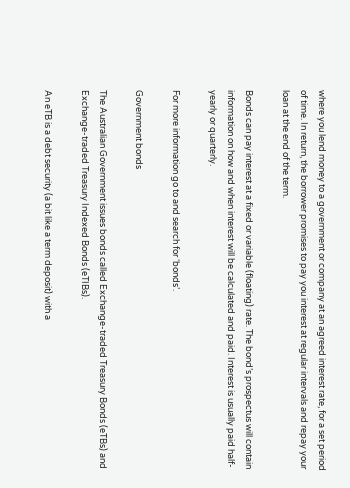where you lend money to a government or company at an agreed interest rate, for a set period of time. In return, the borrower promises to pay you interest at regular intervals and repay your loan at the end of the term.

Bonds can pay interest at a fixed or variable (floating) rate. The bond’s prospectus will contain information on how and when interest will be calculated and paid. Interest is usually paid half-yearly or quarterly.

For more information go to and search for ‘bonds’.

Government bonds

The Australian Government issues bonds called Exchange-traded Treasury Bonds (eTBs) and Exchange-traded Treasury Indexed Bonds (eTIBs).

An eTB is a debt security (a bit like a term deposit) with a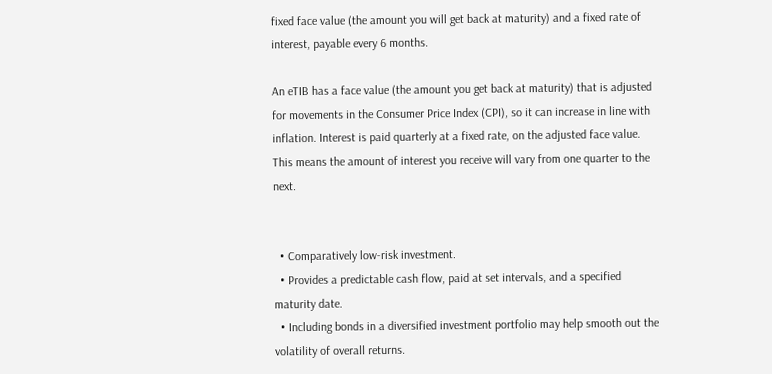fixed face value (the amount you will get back at maturity) and a fixed rate of interest, payable every 6 months.

An eTIB has a face value (the amount you get back at maturity) that is adjusted for movements in the Consumer Price Index (CPI), so it can increase in line with inflation. Interest is paid quarterly at a fixed rate, on the adjusted face value. This means the amount of interest you receive will vary from one quarter to the next.


  • Comparatively low-risk investment.
  • Provides a predictable cash flow, paid at set intervals, and a specified maturity date.
  • Including bonds in a diversified investment portfolio may help smooth out the volatility of overall returns.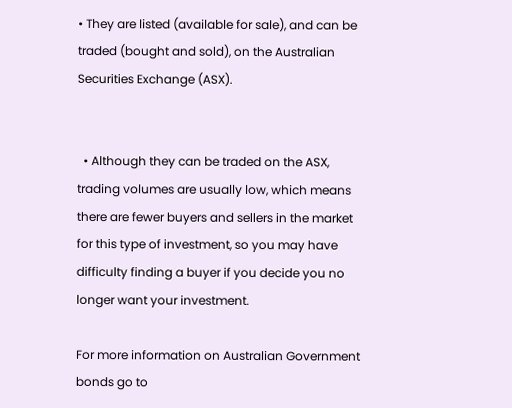• They are listed (available for sale), and can be traded (bought and sold), on the Australian Securities Exchange (ASX).


  • Although they can be traded on the ASX, trading volumes are usually low, which means there are fewer buyers and sellers in the market for this type of investment, so you may have difficulty finding a buyer if you decide you no longer want your investment.

For more information on Australian Government bonds go to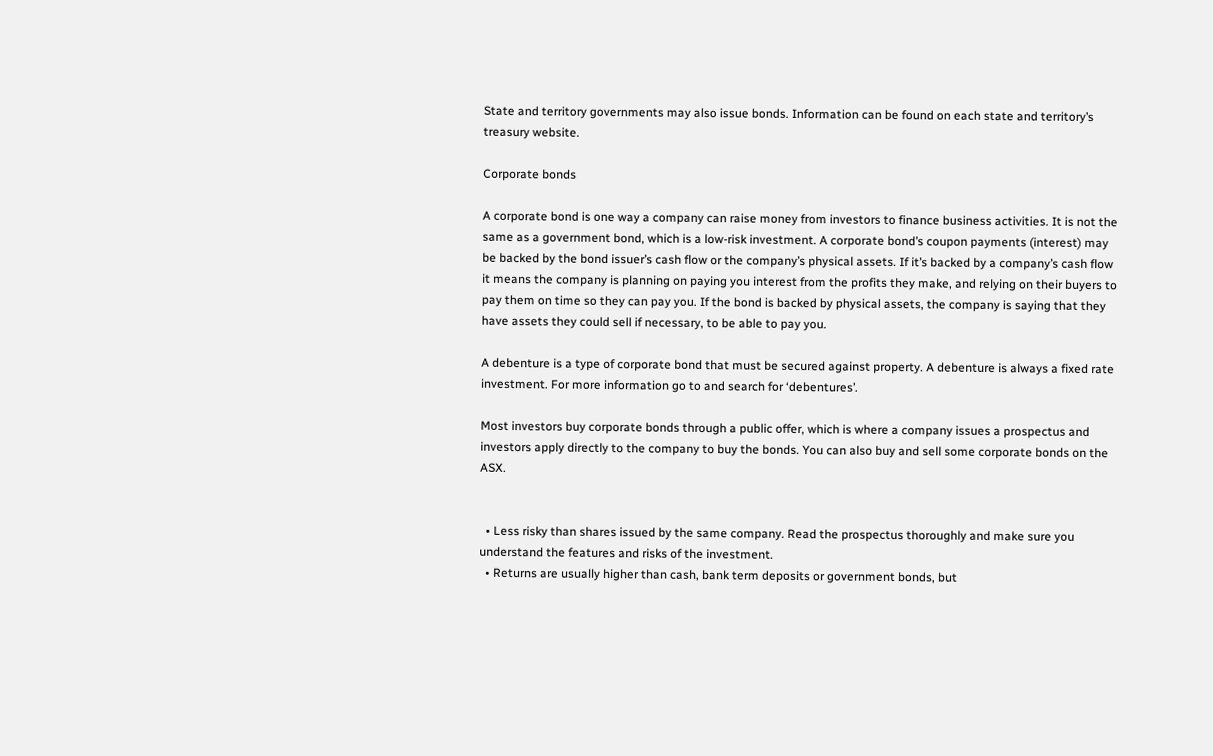State and territory governments may also issue bonds. Information can be found on each state and territory’s treasury website.

Corporate bonds

A corporate bond is one way a company can raise money from investors to finance business activities. It is not the same as a government bond, which is a low-risk investment. A corporate bond’s coupon payments (interest) may be backed by the bond issuer’s cash flow or the company’s physical assets. If it’s backed by a company’s cash flow it means the company is planning on paying you interest from the profits they make, and relying on their buyers to pay them on time so they can pay you. If the bond is backed by physical assets, the company is saying that they have assets they could sell if necessary, to be able to pay you.

A debenture is a type of corporate bond that must be secured against property. A debenture is always a fixed rate investment. For more information go to and search for ‘debentures’.

Most investors buy corporate bonds through a public offer, which is where a company issues a prospectus and investors apply directly to the company to buy the bonds. You can also buy and sell some corporate bonds on the ASX.


  • Less risky than shares issued by the same company. Read the prospectus thoroughly and make sure you understand the features and risks of the investment.
  • Returns are usually higher than cash, bank term deposits or government bonds, but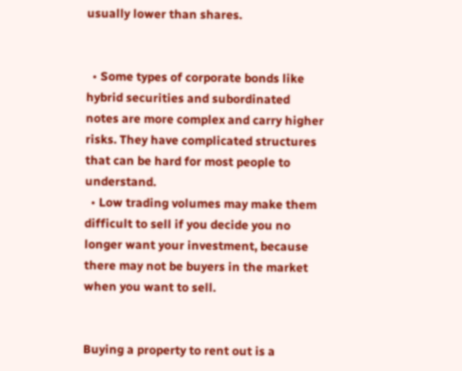usually lower than shares.


  • Some types of corporate bonds like hybrid securities and subordinated notes are more complex and carry higher risks. They have complicated structures that can be hard for most people to understand.
  • Low trading volumes may make them difficult to sell if you decide you no longer want your investment, because there may not be buyers in the market when you want to sell.


Buying a property to rent out is a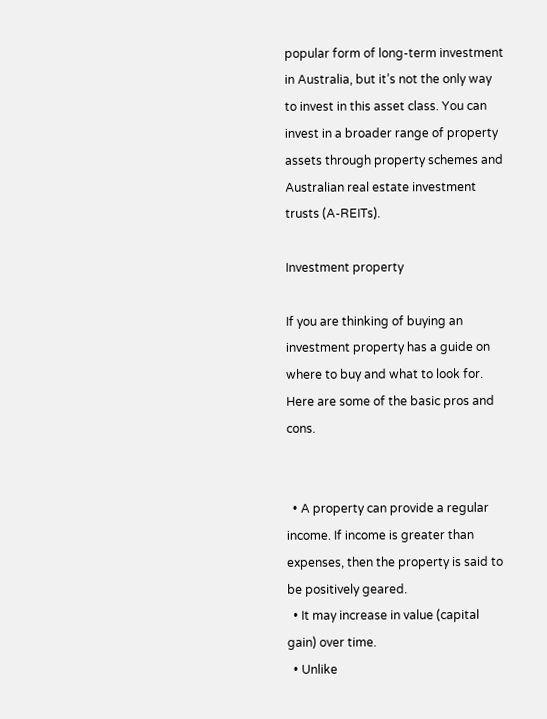popular form of long-term investment in Australia, but it’s not the only way to invest in this asset class. You can invest in a broader range of property assets through property schemes and Australian real estate investment trusts (A-REITs).

Investment property

If you are thinking of buying an investment property has a guide on where to buy and what to look for. Here are some of the basic pros and cons.


  • A property can provide a regular income. If income is greater than expenses, then the property is said to be positively geared.
  • It may increase in value (capital gain) over time.
  • Unlike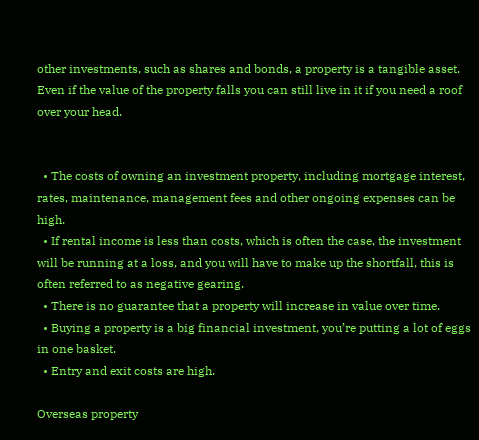other investments, such as shares and bonds, a property is a tangible asset. Even if the value of the property falls you can still live in it if you need a roof over your head.


  • The costs of owning an investment property, including mortgage interest, rates, maintenance, management fees and other ongoing expenses can be high.
  • If rental income is less than costs, which is often the case, the investment will be running at a loss, and you will have to make up the shortfall, this is often referred to as negative gearing.
  • There is no guarantee that a property will increase in value over time.
  • Buying a property is a big financial investment, you’re putting a lot of eggs in one basket.
  • Entry and exit costs are high.

Overseas property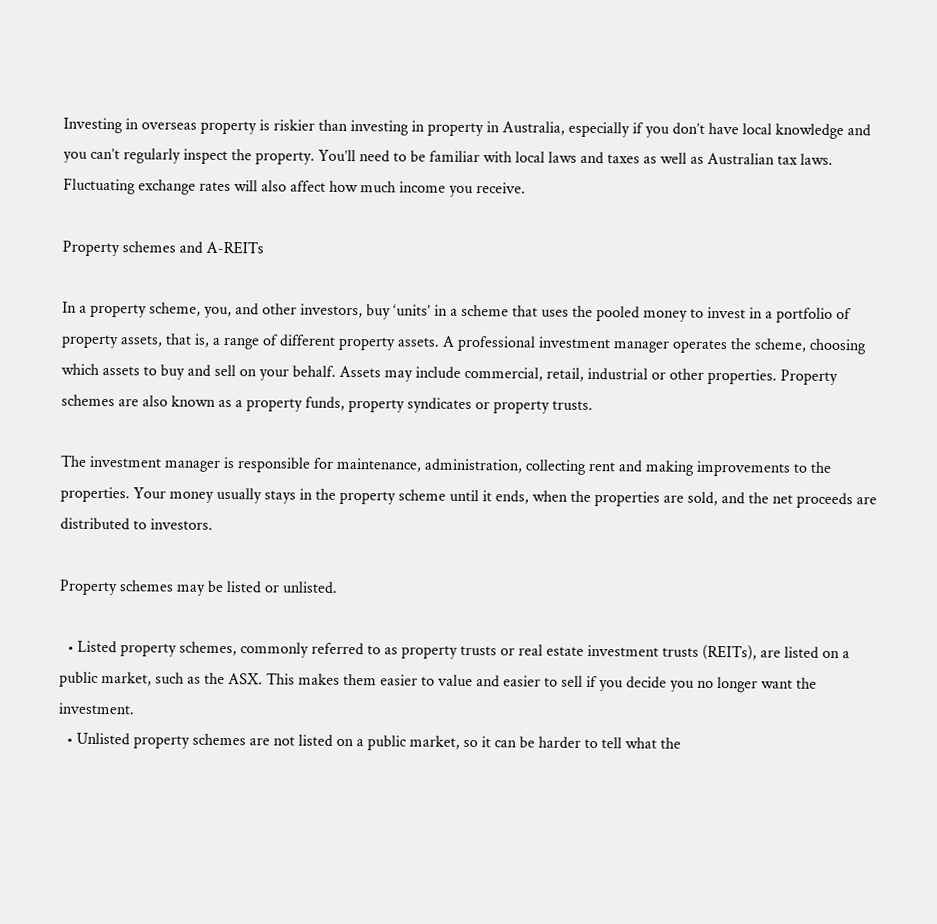Investing in overseas property is riskier than investing in property in Australia, especially if you don’t have local knowledge and you can’t regularly inspect the property. You’ll need to be familiar with local laws and taxes as well as Australian tax laws. Fluctuating exchange rates will also affect how much income you receive.

Property schemes and A-REITs

In a property scheme, you, and other investors, buy ‘units’ in a scheme that uses the pooled money to invest in a portfolio of property assets, that is, a range of different property assets. A professional investment manager operates the scheme, choosing which assets to buy and sell on your behalf. Assets may include commercial, retail, industrial or other properties. Property schemes are also known as a property funds, property syndicates or property trusts.

The investment manager is responsible for maintenance, administration, collecting rent and making improvements to the properties. Your money usually stays in the property scheme until it ends, when the properties are sold, and the net proceeds are distributed to investors.

Property schemes may be listed or unlisted.

  • Listed property schemes, commonly referred to as property trusts or real estate investment trusts (REITs), are listed on a public market, such as the ASX. This makes them easier to value and easier to sell if you decide you no longer want the investment.
  • Unlisted property schemes are not listed on a public market, so it can be harder to tell what the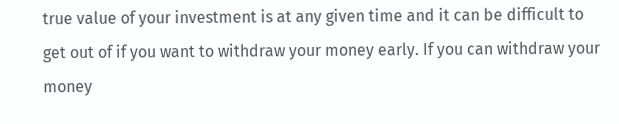true value of your investment is at any given time and it can be difficult to get out of if you want to withdraw your money early. If you can withdraw your money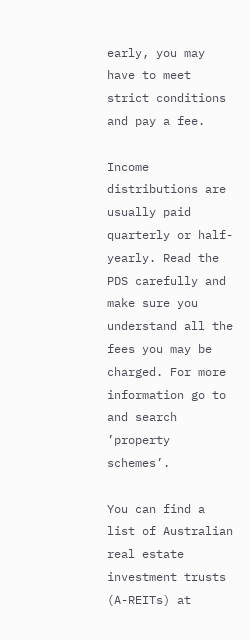early, you may have to meet strict conditions and pay a fee.

Income distributions are usually paid quarterly or half-yearly. Read the PDS carefully and make sure you understand all the fees you may be charged. For more information go to and search ’property schemes’.

You can find a list of Australian real estate investment trusts (A-REITs) at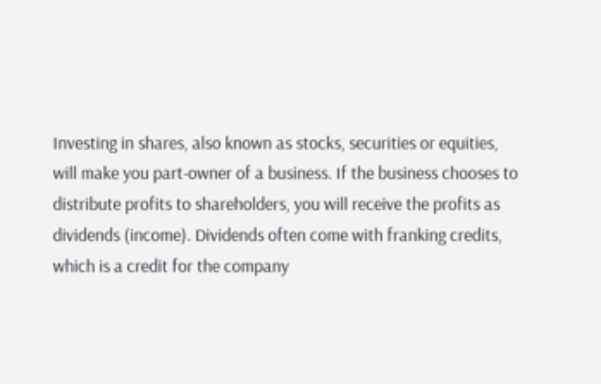Investing in shares, also known as stocks, securities or equities, will make you part-owner of a business. If the business chooses to distribute profits to shareholders, you will receive the profits as dividends (income). Dividends often come with franking credits, which is a credit for the company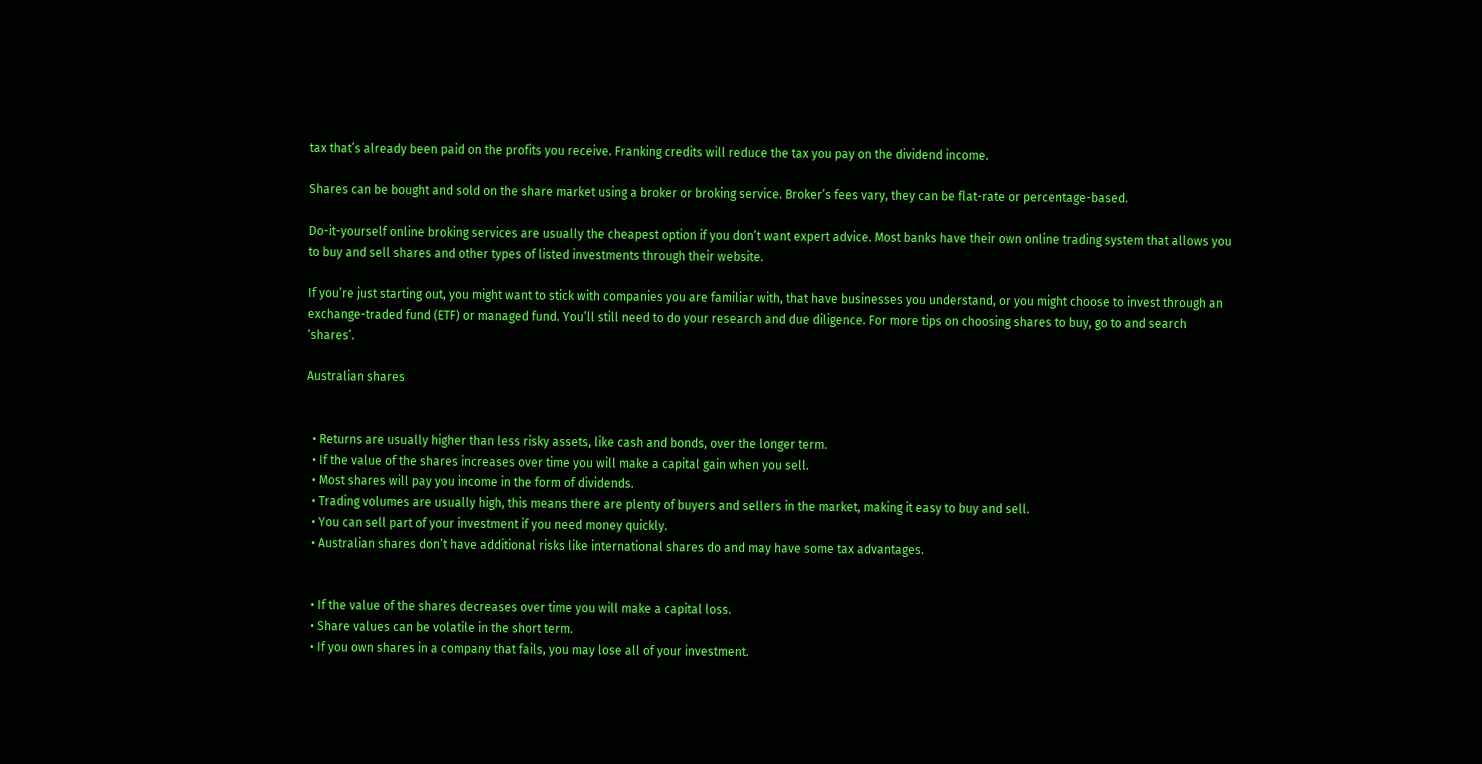tax that’s already been paid on the profits you receive. Franking credits will reduce the tax you pay on the dividend income.

Shares can be bought and sold on the share market using a broker or broking service. Broker’s fees vary, they can be flat-rate or percentage-based.

Do-it-yourself online broking services are usually the cheapest option if you don’t want expert advice. Most banks have their own online trading system that allows you to buy and sell shares and other types of listed investments through their website.

If you’re just starting out, you might want to stick with companies you are familiar with, that have businesses you understand, or you might choose to invest through an exchange-traded fund (ETF) or managed fund. You’ll still need to do your research and due diligence. For more tips on choosing shares to buy, go to and search ‘shares’.

Australian shares


  • Returns are usually higher than less risky assets, like cash and bonds, over the longer term.
  • If the value of the shares increases over time you will make a capital gain when you sell.
  • Most shares will pay you income in the form of dividends.
  • Trading volumes are usually high, this means there are plenty of buyers and sellers in the market, making it easy to buy and sell.
  • You can sell part of your investment if you need money quickly.
  • Australian shares don’t have additional risks like international shares do and may have some tax advantages.


  • If the value of the shares decreases over time you will make a capital loss.
  • Share values can be volatile in the short term.
  • If you own shares in a company that fails, you may lose all of your investment.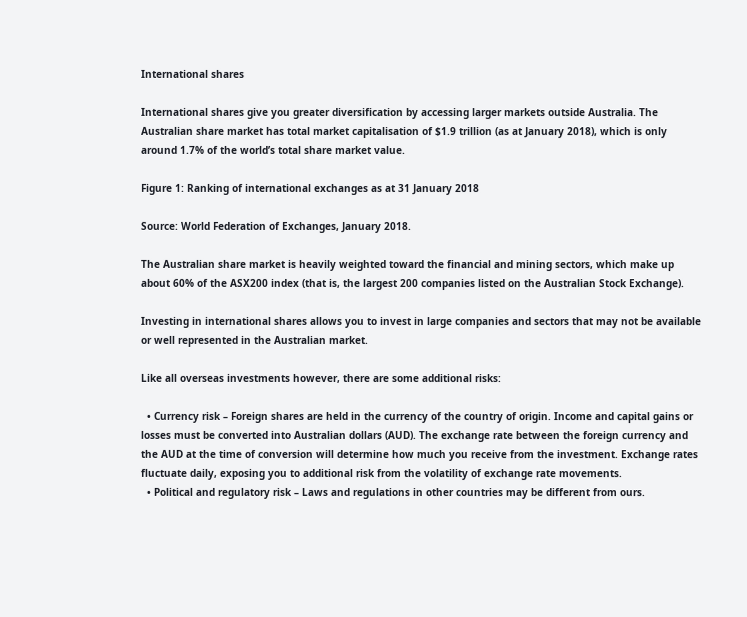International shares

International shares give you greater diversification by accessing larger markets outside Australia. The Australian share market has total market capitalisation of $1.9 trillion (as at January 2018), which is only around 1.7% of the world’s total share market value.

Figure 1: Ranking of international exchanges as at 31 January 2018

Source: World Federation of Exchanges, January 2018.

The Australian share market is heavily weighted toward the financial and mining sectors, which make up about 60% of the ASX200 index (that is, the largest 200 companies listed on the Australian Stock Exchange).

Investing in international shares allows you to invest in large companies and sectors that may not be available or well represented in the Australian market.

Like all overseas investments however, there are some additional risks:

  • Currency risk – Foreign shares are held in the currency of the country of origin. Income and capital gains or losses must be converted into Australian dollars (AUD). The exchange rate between the foreign currency and the AUD at the time of conversion will determine how much you receive from the investment. Exchange rates fluctuate daily, exposing you to additional risk from the volatility of exchange rate movements.
  • Political and regulatory risk – Laws and regulations in other countries may be different from ours.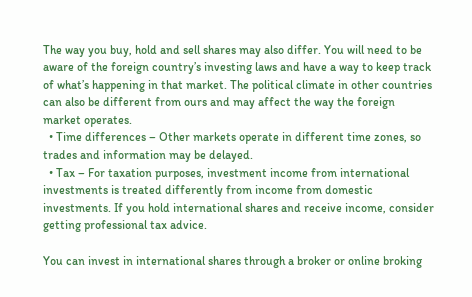The way you buy, hold and sell shares may also differ. You will need to be aware of the foreign country’s investing laws and have a way to keep track of what’s happening in that market. The political climate in other countries can also be different from ours and may affect the way the foreign market operates.
  • Time differences – Other markets operate in different time zones, so trades and information may be delayed.
  • Tax – For taxation purposes, investment income from international investments is treated differently from income from domestic investments. If you hold international shares and receive income, consider getting professional tax advice.

You can invest in international shares through a broker or online broking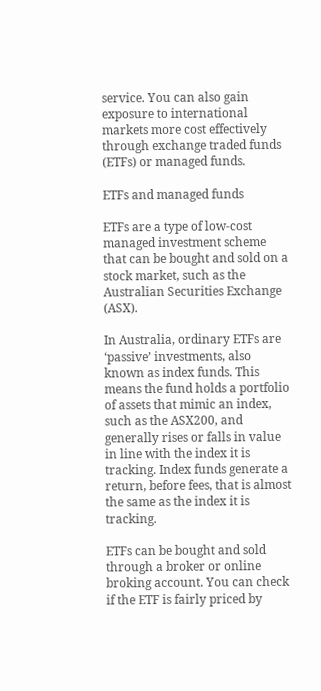service. You can also gain exposure to international markets more cost effectively through exchange traded funds (ETFs) or managed funds.

ETFs and managed funds

ETFs are a type of low-cost managed investment scheme that can be bought and sold on a stock market, such as the Australian Securities Exchange (ASX).

In Australia, ordinary ETFs are ‘passive’ investments, also known as index funds. This means the fund holds a portfolio of assets that mimic an index, such as the ASX200, and generally rises or falls in value in line with the index it is tracking. Index funds generate a return, before fees, that is almost the same as the index it is tracking.

ETFs can be bought and sold through a broker or online broking account. You can check if the ETF is fairly priced by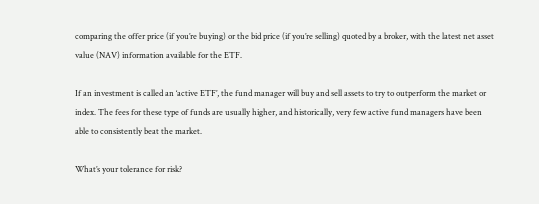comparing the offer price (if you’re buying) or the bid price (if you’re selling) quoted by a broker, with the latest net asset value (NAV) information available for the ETF.

If an investment is called an ‘active ETF’, the fund manager will buy and sell assets to try to outperform the market or index. The fees for these type of funds are usually higher, and historically, very few active fund managers have been able to consistently beat the market.

What’s your tolerance for risk?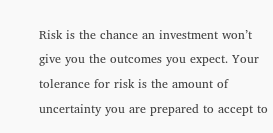Risk is the chance an investment won’t give you the outcomes you expect. Your tolerance for risk is the amount of uncertainty you are prepared to accept to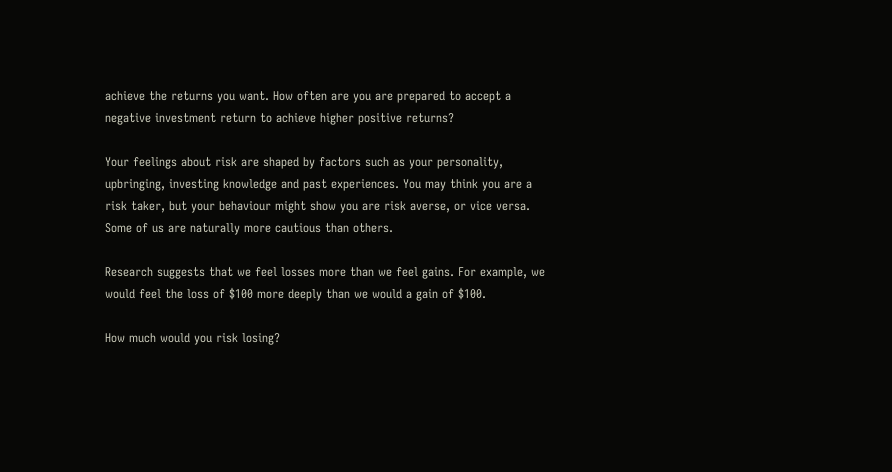achieve the returns you want. How often are you are prepared to accept a negative investment return to achieve higher positive returns?

Your feelings about risk are shaped by factors such as your personality, upbringing, investing knowledge and past experiences. You may think you are a risk taker, but your behaviour might show you are risk averse, or vice versa. Some of us are naturally more cautious than others.

Research suggests that we feel losses more than we feel gains. For example, we would feel the loss of $100 more deeply than we would a gain of $100.

How much would you risk losing?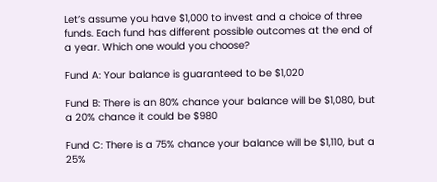Let’s assume you have $1,000 to invest and a choice of three funds. Each fund has different possible outcomes at the end of a year. Which one would you choose?

Fund A: Your balance is guaranteed to be $1,020

Fund B: There is an 80% chance your balance will be $1,080, but a 20% chance it could be $980

Fund C: There is a 75% chance your balance will be $1,110, but a 25%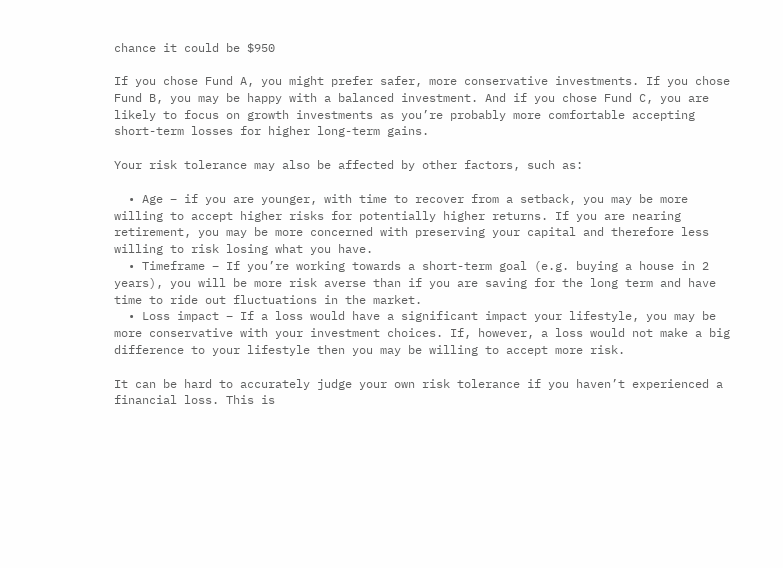chance it could be $950

If you chose Fund A, you might prefer safer, more conservative investments. If you chose Fund B, you may be happy with a balanced investment. And if you chose Fund C, you are likely to focus on growth investments as you’re probably more comfortable accepting short-term losses for higher long-term gains.

Your risk tolerance may also be affected by other factors, such as:

  • Age – if you are younger, with time to recover from a setback, you may be more willing to accept higher risks for potentially higher returns. If you are nearing retirement, you may be more concerned with preserving your capital and therefore less willing to risk losing what you have.
  • Timeframe – If you’re working towards a short-term goal (e.g. buying a house in 2 years), you will be more risk averse than if you are saving for the long term and have time to ride out fluctuations in the market.
  • Loss impact – If a loss would have a significant impact your lifestyle, you may be more conservative with your investment choices. If, however, a loss would not make a big difference to your lifestyle then you may be willing to accept more risk.

It can be hard to accurately judge your own risk tolerance if you haven’t experienced a financial loss. This is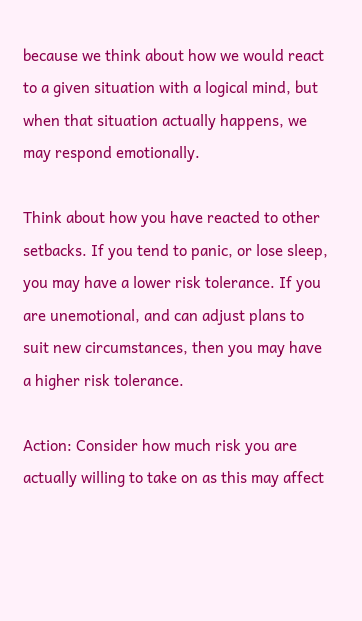because we think about how we would react to a given situation with a logical mind, but when that situation actually happens, we may respond emotionally.

Think about how you have reacted to other setbacks. If you tend to panic, or lose sleep, you may have a lower risk tolerance. If you are unemotional, and can adjust plans to suit new circumstances, then you may have a higher risk tolerance.

Action: Consider how much risk you are actually willing to take on as this may affect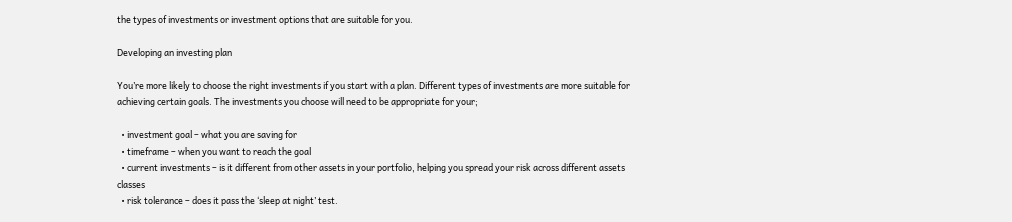the types of investments or investment options that are suitable for you.

Developing an investing plan

You’re more likely to choose the right investments if you start with a plan. Different types of investments are more suitable for achieving certain goals. The investments you choose will need to be appropriate for your;

  • investment goal – what you are saving for
  • timeframe – when you want to reach the goal
  • current investments – is it different from other assets in your portfolio, helping you spread your risk across different assets classes
  • risk tolerance – does it pass the ‘sleep at night’ test.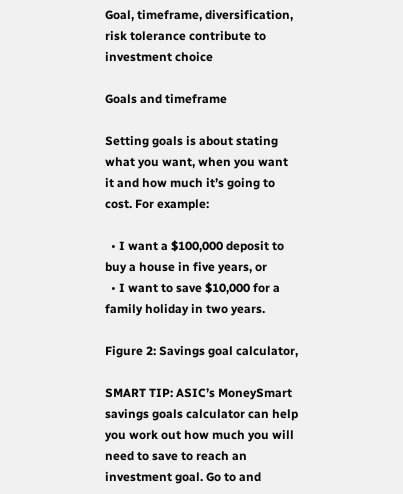Goal, timeframe, diversification, risk tolerance contribute to investment choice

Goals and timeframe

Setting goals is about stating what you want, when you want it and how much it’s going to cost. For example:

  • I want a $100,000 deposit to buy a house in five years, or
  • I want to save $10,000 for a family holiday in two years.

Figure 2: Savings goal calculator,

SMART TIP: ASIC’s MoneySmart savings goals calculator can help you work out how much you will need to save to reach an investment goal. Go to and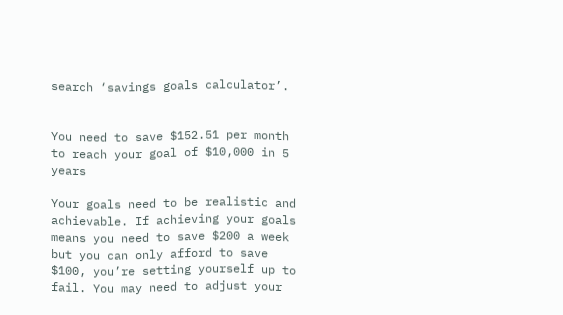search ‘savings goals calculator’.


You need to save $152.51 per month to reach your goal of $10,000 in 5 years

Your goals need to be realistic and achievable. If achieving your goals means you need to save $200 a week but you can only afford to save $100, you’re setting yourself up to fail. You may need to adjust your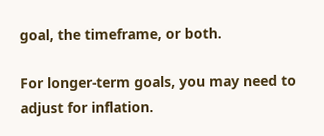goal, the timeframe, or both.

For longer-term goals, you may need to adjust for inflation.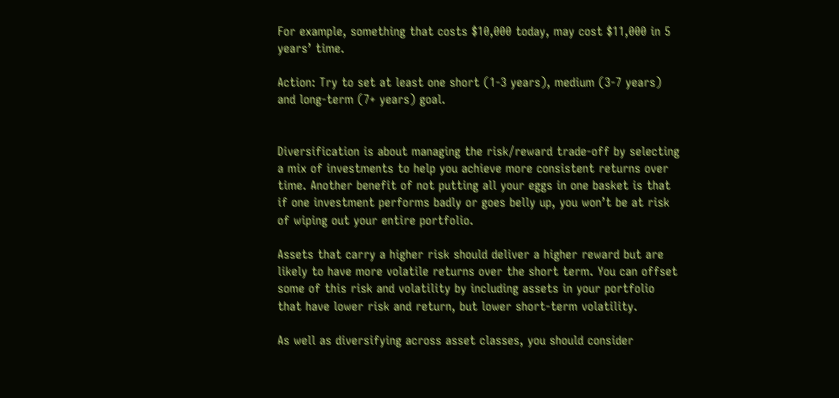For example, something that costs $10,000 today, may cost $11,000 in 5 years’ time.

Action: Try to set at least one short (1-3 years), medium (3-7 years) and long-term (7+ years) goal.


Diversification is about managing the risk/reward trade-off by selecting a mix of investments to help you achieve more consistent returns over time. Another benefit of not putting all your eggs in one basket is that if one investment performs badly or goes belly up, you won’t be at risk of wiping out your entire portfolio.

Assets that carry a higher risk should deliver a higher reward but are likely to have more volatile returns over the short term. You can offset some of this risk and volatility by including assets in your portfolio that have lower risk and return, but lower short-term volatility.

As well as diversifying across asset classes, you should consider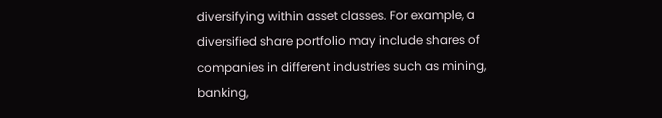diversifying within asset classes. For example, a diversified share portfolio may include shares of companies in different industries such as mining, banking,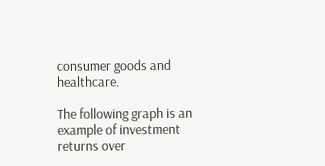consumer goods and healthcare.

The following graph is an example of investment returns over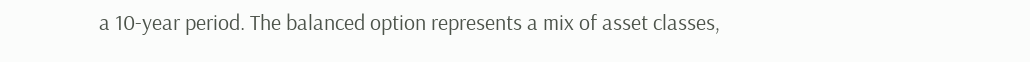a 10-year period. The balanced option represents a mix of asset classes,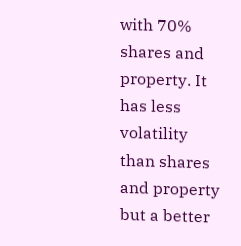with 70% shares and property. It has less volatility than shares and property but a better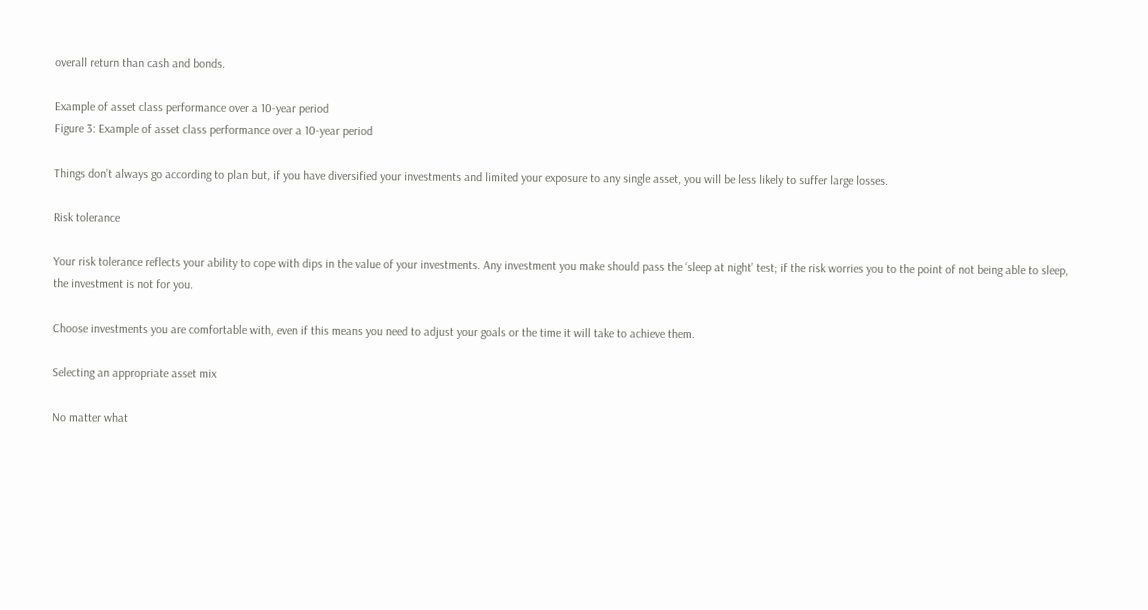overall return than cash and bonds.

Example of asset class performance over a 10-year period
Figure 3: Example of asset class performance over a 10-year period

Things don’t always go according to plan but, if you have diversified your investments and limited your exposure to any single asset, you will be less likely to suffer large losses.

Risk tolerance

Your risk tolerance reflects your ability to cope with dips in the value of your investments. Any investment you make should pass the ‘sleep at night’ test; if the risk worries you to the point of not being able to sleep, the investment is not for you.

Choose investments you are comfortable with, even if this means you need to adjust your goals or the time it will take to achieve them.

Selecting an appropriate asset mix

No matter what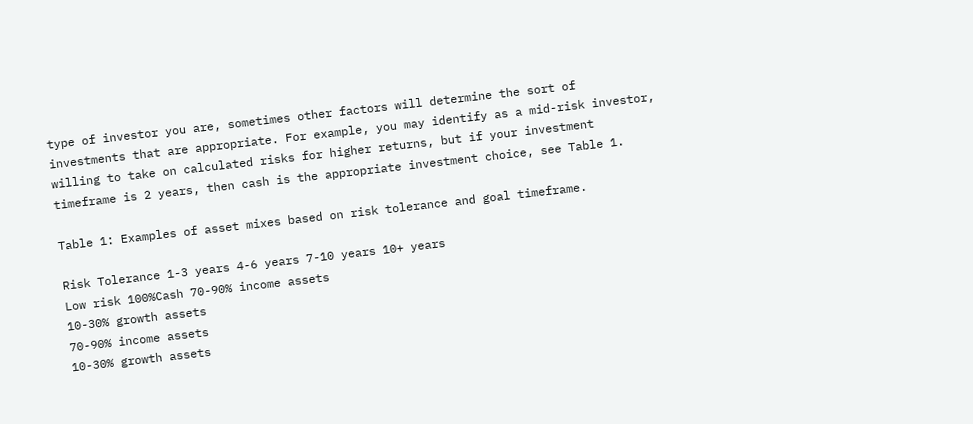type of investor you are, sometimes other factors will determine the sort of investments that are appropriate. For example, you may identify as a mid-risk investor, willing to take on calculated risks for higher returns, but if your investment timeframe is 2 years, then cash is the appropriate investment choice, see Table 1.

Table 1: Examples of asset mixes based on risk tolerance and goal timeframe.

Risk Tolerance 1-3 years 4-6 years 7-10 years 10+ years
Low risk 100%Cash 70-90% income assets
10-30% growth assets
70-90% income assets
10-30% growth assets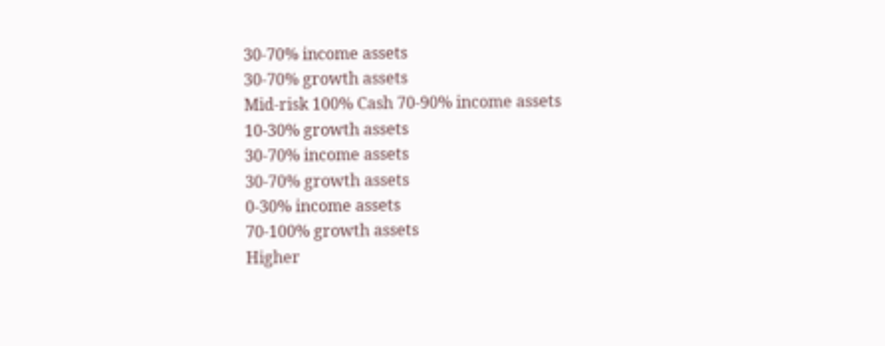30-70% income assets
30-70% growth assets
Mid-risk 100% Cash 70-90% income assets
10-30% growth assets
30-70% income assets
30-70% growth assets
0-30% income assets
70-100% growth assets
Higher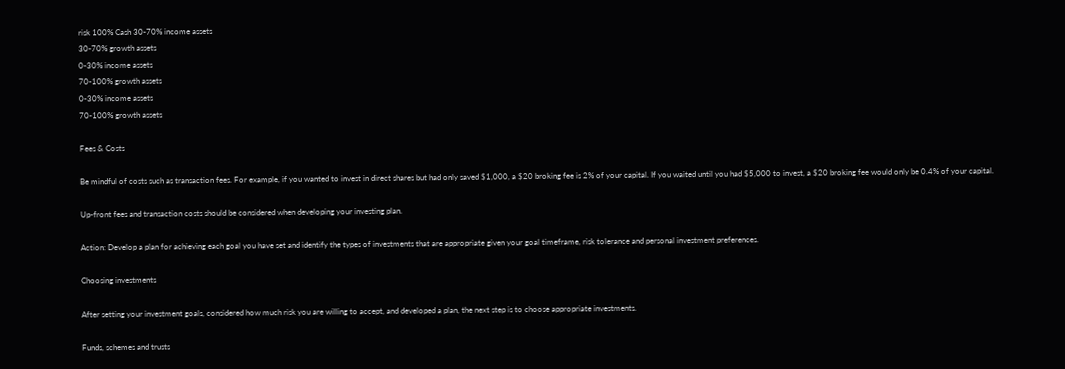risk 100% Cash 30-70% income assets
30-70% growth assets
0-30% income assets
70-100% growth assets
0-30% income assets
70-100% growth assets

Fees & Costs

Be mindful of costs such as transaction fees. For example, if you wanted to invest in direct shares but had only saved $1,000, a $20 broking fee is 2% of your capital. If you waited until you had $5,000 to invest, a $20 broking fee would only be 0.4% of your capital.

Up-front fees and transaction costs should be considered when developing your investing plan.

Action: Develop a plan for achieving each goal you have set and identify the types of investments that are appropriate given your goal timeframe, risk tolerance and personal investment preferences.

Choosing investments

After setting your investment goals, considered how much risk you are willing to accept, and developed a plan, the next step is to choose appropriate investments.

Funds, schemes and trusts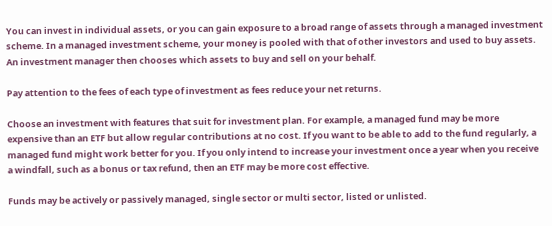You can invest in individual assets, or you can gain exposure to a broad range of assets through a managed investment scheme. In a managed investment scheme, your money is pooled with that of other investors and used to buy assets. An investment manager then chooses which assets to buy and sell on your behalf.

Pay attention to the fees of each type of investment as fees reduce your net returns.

Choose an investment with features that suit for investment plan. For example, a managed fund may be more expensive than an ETF but allow regular contributions at no cost. If you want to be able to add to the fund regularly, a managed fund might work better for you. If you only intend to increase your investment once a year when you receive a windfall, such as a bonus or tax refund, then an ETF may be more cost effective.

Funds may be actively or passively managed, single sector or multi sector, listed or unlisted.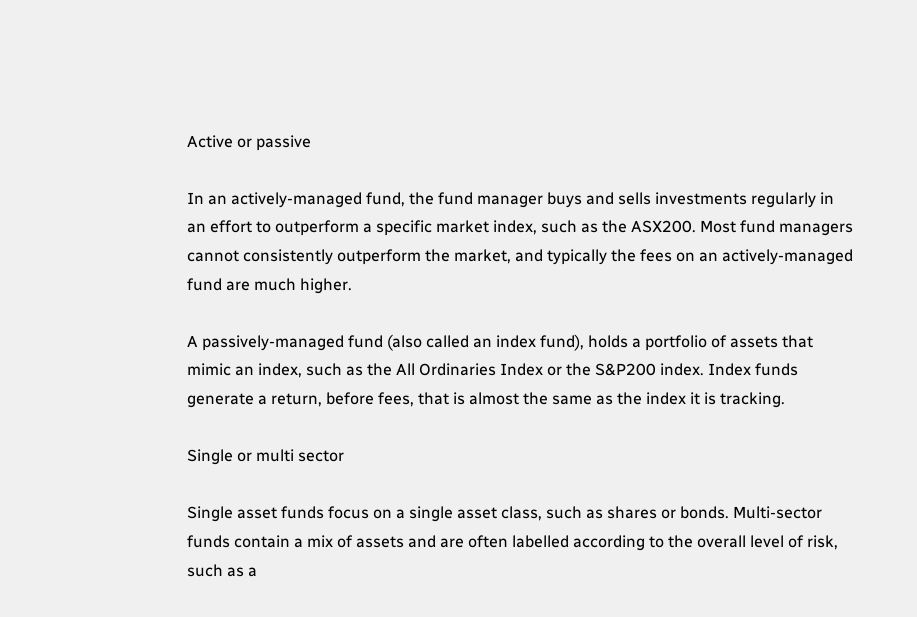Active or passive

In an actively-managed fund, the fund manager buys and sells investments regularly in an effort to outperform a specific market index, such as the ASX200. Most fund managers cannot consistently outperform the market, and typically the fees on an actively-managed fund are much higher.

A passively-managed fund (also called an index fund), holds a portfolio of assets that mimic an index, such as the All Ordinaries Index or the S&P200 index. Index funds generate a return, before fees, that is almost the same as the index it is tracking.

Single or multi sector

Single asset funds focus on a single asset class, such as shares or bonds. Multi-sector funds contain a mix of assets and are often labelled according to the overall level of risk, such as a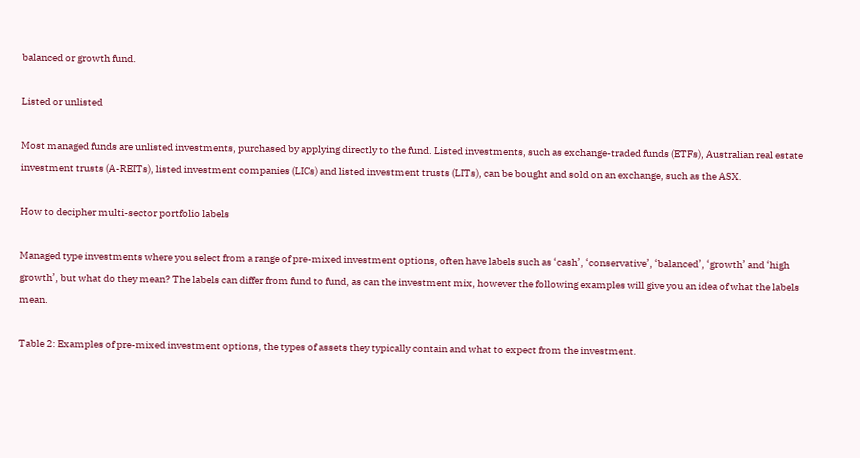balanced or growth fund.

Listed or unlisted

Most managed funds are unlisted investments, purchased by applying directly to the fund. Listed investments, such as exchange-traded funds (ETFs), Australian real estate investment trusts (A-REITs), listed investment companies (LICs) and listed investment trusts (LITs), can be bought and sold on an exchange, such as the ASX.

How to decipher multi-sector portfolio labels

Managed type investments where you select from a range of pre-mixed investment options, often have labels such as ‘cash’, ‘conservative’, ‘balanced’, ‘growth’ and ‘high growth’, but what do they mean? The labels can differ from fund to fund, as can the investment mix, however the following examples will give you an idea of what the labels mean.

Table 2: Examples of pre-mixed investment options, the types of assets they typically contain and what to expect from the investment.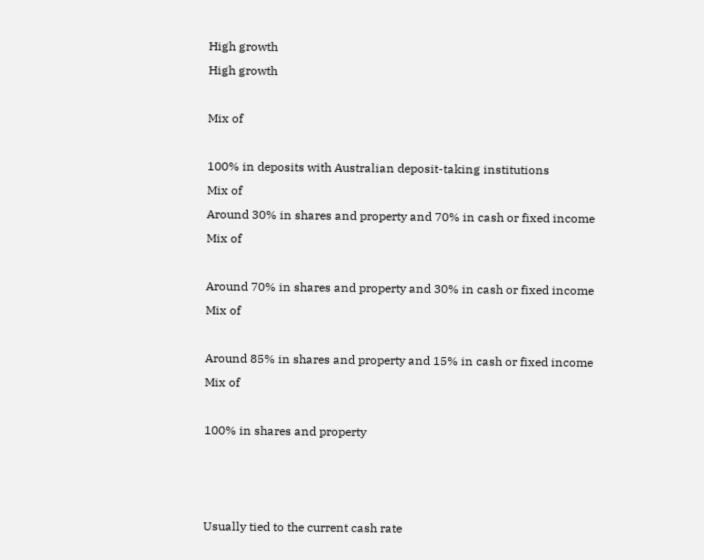High growth
High growth

Mix of

100% in deposits with Australian deposit-taking institutions
Mix of
Around 30% in shares and property and 70% in cash or fixed income
Mix of

Around 70% in shares and property and 30% in cash or fixed income
Mix of

Around 85% in shares and property and 15% in cash or fixed income
Mix of

100% in shares and property



Usually tied to the current cash rate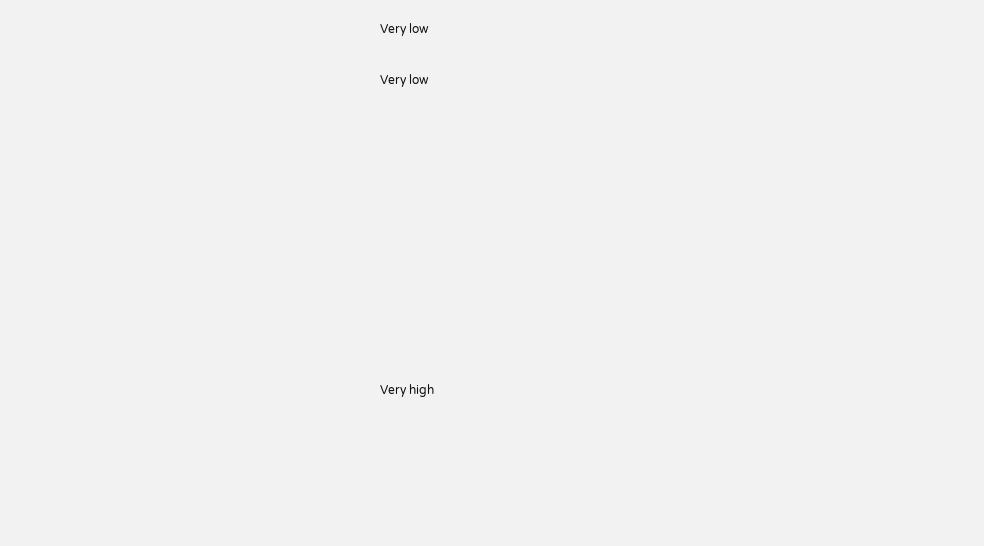Very low

Very low











Very high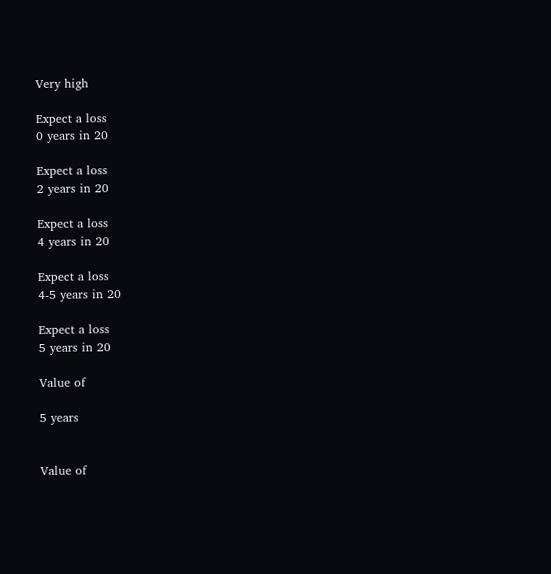Very high

Expect a loss
0 years in 20

Expect a loss
2 years in 20

Expect a loss
4 years in 20

Expect a loss
4-5 years in 20

Expect a loss
5 years in 20

Value of

5 years


Value of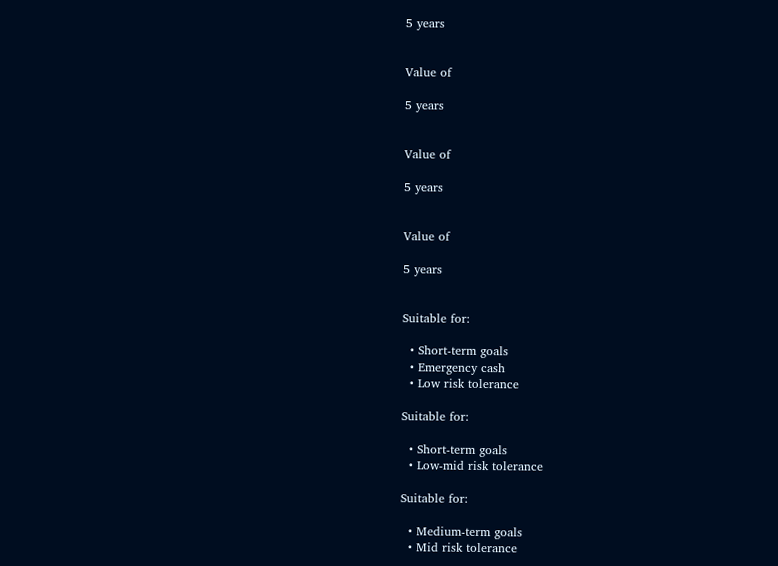5 years


Value of

5 years


Value of

5 years


Value of

5 years


Suitable for:

  • Short-term goals
  • Emergency cash
  • Low risk tolerance

Suitable for:

  • Short-term goals
  • Low-mid risk tolerance

Suitable for:

  • Medium-term goals
  • Mid risk tolerance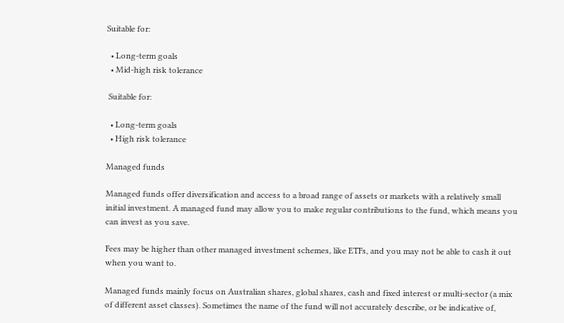Suitable for:

  • Long-term goals
  • Mid-high risk tolerance

 Suitable for:

  • Long-term goals
  • High risk tolerance

Managed funds

Managed funds offer diversification and access to a broad range of assets or markets with a relatively small initial investment. A managed fund may allow you to make regular contributions to the fund, which means you can invest as you save.

Fees may be higher than other managed investment schemes, like ETFs, and you may not be able to cash it out when you want to.

Managed funds mainly focus on Australian shares, global shares, cash and fixed interest or multi-sector (a mix of different asset classes). Sometimes the name of the fund will not accurately describe, or be indicative of,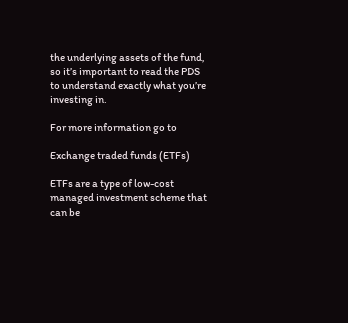the underlying assets of the fund, so it’s important to read the PDS to understand exactly what you’re investing in.

For more information go to

Exchange traded funds (ETFs)

ETFs are a type of low-cost managed investment scheme that can be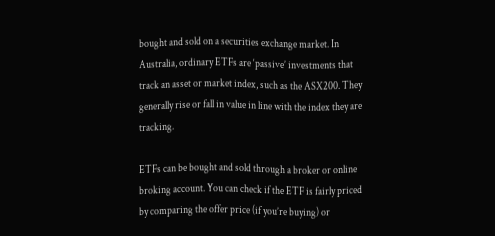bought and sold on a securities exchange market. In Australia, ordinary ETFs are ‘passive’ investments that track an asset or market index, such as the ASX200. They generally rise or fall in value in line with the index they are tracking.

ETFs can be bought and sold through a broker or online broking account. You can check if the ETF is fairly priced by comparing the offer price (if you’re buying) or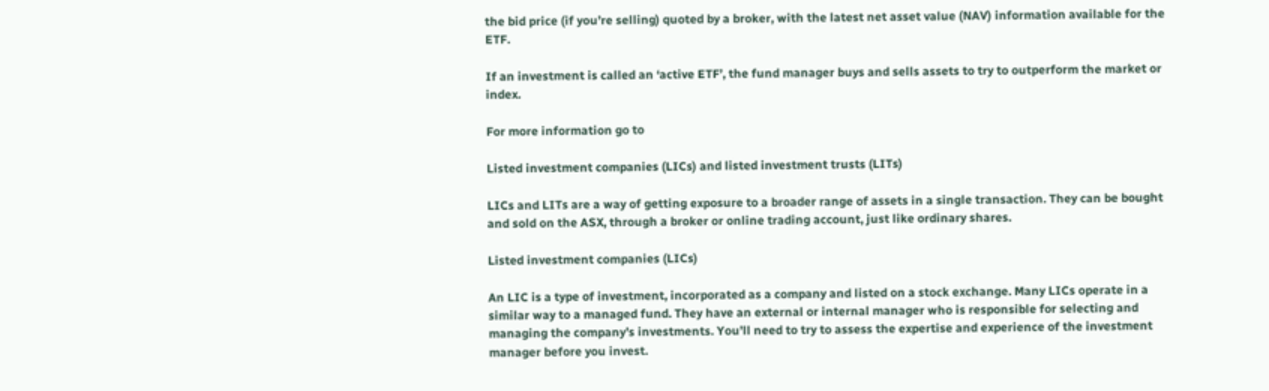the bid price (if you’re selling) quoted by a broker, with the latest net asset value (NAV) information available for the ETF.

If an investment is called an ‘active ETF’, the fund manager buys and sells assets to try to outperform the market or index.

For more information go to

Listed investment companies (LICs) and listed investment trusts (LITs)

LICs and LITs are a way of getting exposure to a broader range of assets in a single transaction. They can be bought and sold on the ASX, through a broker or online trading account, just like ordinary shares.

Listed investment companies (LICs)

An LIC is a type of investment, incorporated as a company and listed on a stock exchange. Many LICs operate in a similar way to a managed fund. They have an external or internal manager who is responsible for selecting and managing the company’s investments. You’ll need to try to assess the expertise and experience of the investment manager before you invest.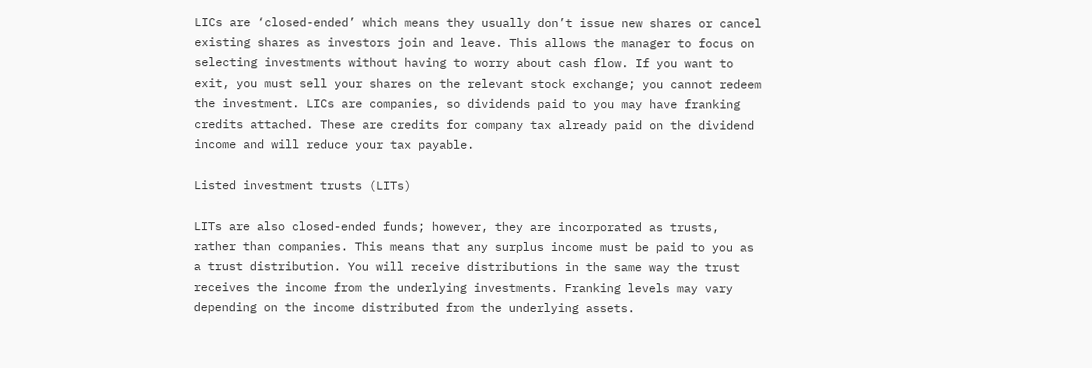LICs are ‘closed-ended’ which means they usually don’t issue new shares or cancel existing shares as investors join and leave. This allows the manager to focus on selecting investments without having to worry about cash flow. If you want to exit, you must sell your shares on the relevant stock exchange; you cannot redeem the investment. LICs are companies, so dividends paid to you may have franking credits attached. These are credits for company tax already paid on the dividend income and will reduce your tax payable.

Listed investment trusts (LITs)

LITs are also closed-ended funds; however, they are incorporated as trusts, rather than companies. This means that any surplus income must be paid to you as a trust distribution. You will receive distributions in the same way the trust receives the income from the underlying investments. Franking levels may vary depending on the income distributed from the underlying assets.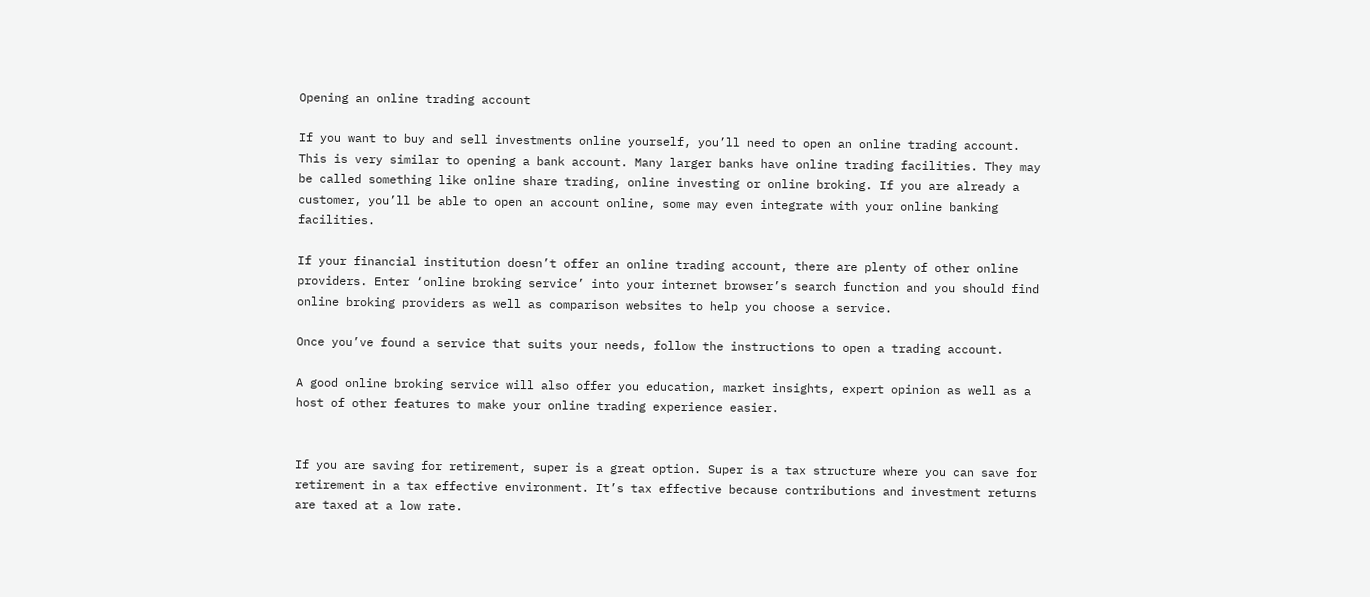Opening an online trading account

If you want to buy and sell investments online yourself, you’ll need to open an online trading account. This is very similar to opening a bank account. Many larger banks have online trading facilities. They may be called something like online share trading, online investing or online broking. If you are already a customer, you’ll be able to open an account online, some may even integrate with your online banking facilities.

If your financial institution doesn’t offer an online trading account, there are plenty of other online providers. Enter ‘online broking service’ into your internet browser’s search function and you should find online broking providers as well as comparison websites to help you choose a service.

Once you’ve found a service that suits your needs, follow the instructions to open a trading account.

A good online broking service will also offer you education, market insights, expert opinion as well as a host of other features to make your online trading experience easier.


If you are saving for retirement, super is a great option. Super is a tax structure where you can save for retirement in a tax effective environment. It’s tax effective because contributions and investment returns are taxed at a low rate.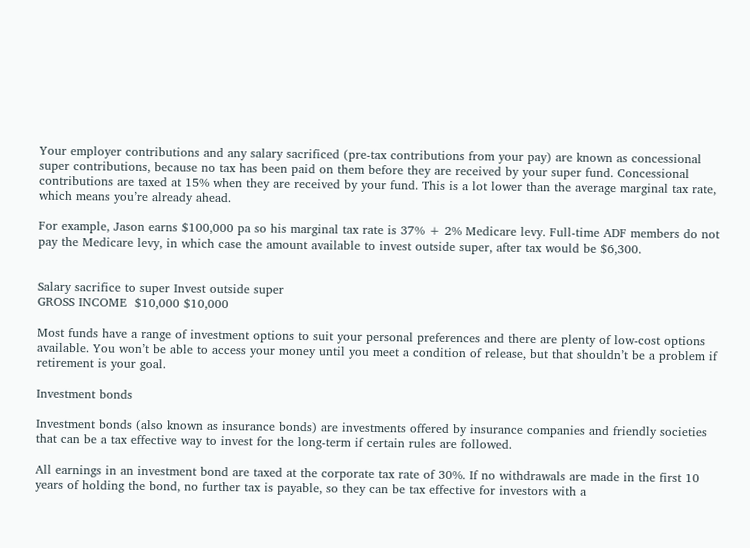Your employer contributions and any salary sacrificed (pre-tax contributions from your pay) are known as concessional super contributions, because no tax has been paid on them before they are received by your super fund. Concessional contributions are taxed at 15% when they are received by your fund. This is a lot lower than the average marginal tax rate, which means you’re already ahead.

For example, Jason earns $100,000 pa so his marginal tax rate is 37% + 2% Medicare levy. Full-time ADF members do not pay the Medicare levy, in which case the amount available to invest outside super, after tax would be $6,300.


Salary sacrifice to super Invest outside super
GROSS INCOME  $10,000 $10,000

Most funds have a range of investment options to suit your personal preferences and there are plenty of low-cost options available. You won’t be able to access your money until you meet a condition of release, but that shouldn’t be a problem if retirement is your goal.

Investment bonds

Investment bonds (also known as insurance bonds) are investments offered by insurance companies and friendly societies that can be a tax effective way to invest for the long-term if certain rules are followed.

All earnings in an investment bond are taxed at the corporate tax rate of 30%. If no withdrawals are made in the first 10 years of holding the bond, no further tax is payable, so they can be tax effective for investors with a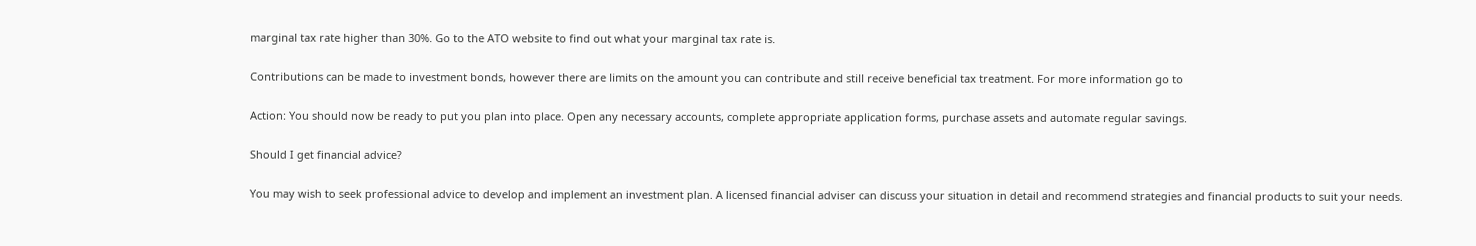marginal tax rate higher than 30%. Go to the ATO website to find out what your marginal tax rate is.

Contributions can be made to investment bonds, however there are limits on the amount you can contribute and still receive beneficial tax treatment. For more information go to

Action: You should now be ready to put you plan into place. Open any necessary accounts, complete appropriate application forms, purchase assets and automate regular savings.

Should I get financial advice?

You may wish to seek professional advice to develop and implement an investment plan. A licensed financial adviser can discuss your situation in detail and recommend strategies and financial products to suit your needs.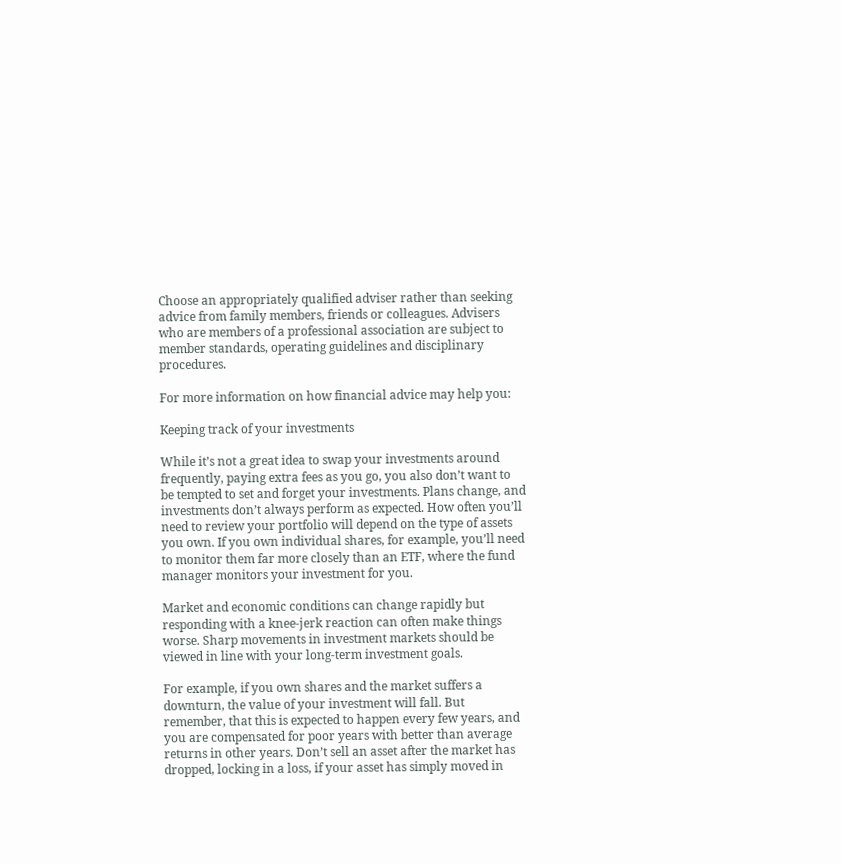Choose an appropriately qualified adviser rather than seeking advice from family members, friends or colleagues. Advisers who are members of a professional association are subject to member standards, operating guidelines and disciplinary procedures.

For more information on how financial advice may help you:

Keeping track of your investments

While it’s not a great idea to swap your investments around frequently, paying extra fees as you go, you also don’t want to be tempted to set and forget your investments. Plans change, and investments don’t always perform as expected. How often you’ll need to review your portfolio will depend on the type of assets you own. If you own individual shares, for example, you’ll need to monitor them far more closely than an ETF, where the fund manager monitors your investment for you.

Market and economic conditions can change rapidly but responding with a knee-jerk reaction can often make things worse. Sharp movements in investment markets should be viewed in line with your long-term investment goals.

For example, if you own shares and the market suffers a downturn, the value of your investment will fall. But remember, that this is expected to happen every few years, and you are compensated for poor years with better than average returns in other years. Don’t sell an asset after the market has dropped, locking in a loss, if your asset has simply moved in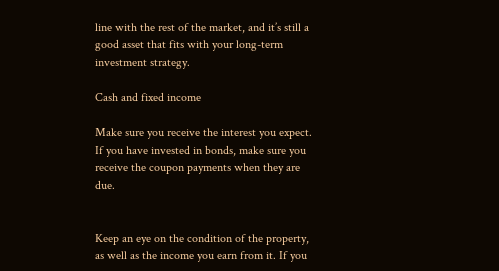line with the rest of the market, and it’s still a good asset that fits with your long-term investment strategy.

Cash and fixed income

Make sure you receive the interest you expect. If you have invested in bonds, make sure you receive the coupon payments when they are due.


Keep an eye on the condition of the property, as well as the income you earn from it. If you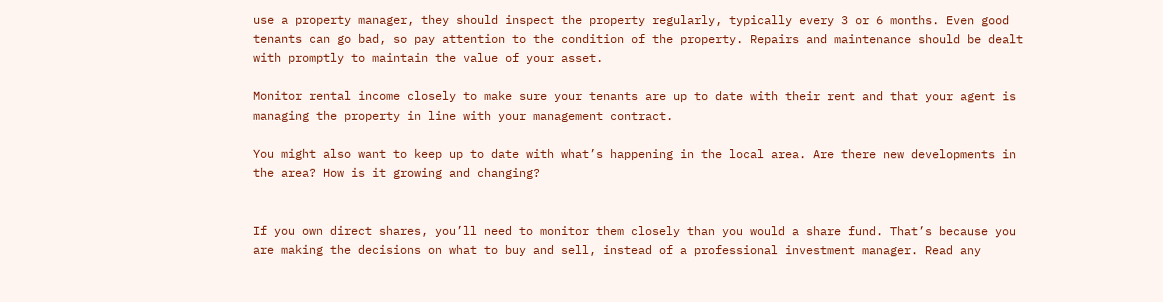use a property manager, they should inspect the property regularly, typically every 3 or 6 months. Even good tenants can go bad, so pay attention to the condition of the property. Repairs and maintenance should be dealt with promptly to maintain the value of your asset.

Monitor rental income closely to make sure your tenants are up to date with their rent and that your agent is managing the property in line with your management contract.

You might also want to keep up to date with what’s happening in the local area. Are there new developments in the area? How is it growing and changing?


If you own direct shares, you’ll need to monitor them closely than you would a share fund. That’s because you are making the decisions on what to buy and sell, instead of a professional investment manager. Read any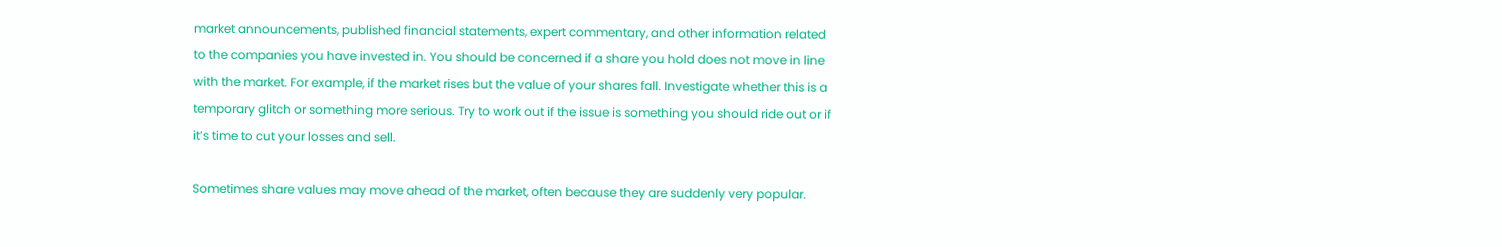market announcements, published financial statements, expert commentary, and other information related to the companies you have invested in. You should be concerned if a share you hold does not move in line with the market. For example, if the market rises but the value of your shares fall. Investigate whether this is a temporary glitch or something more serious. Try to work out if the issue is something you should ride out or if it’s time to cut your losses and sell.

Sometimes share values may move ahead of the market, often because they are suddenly very popular.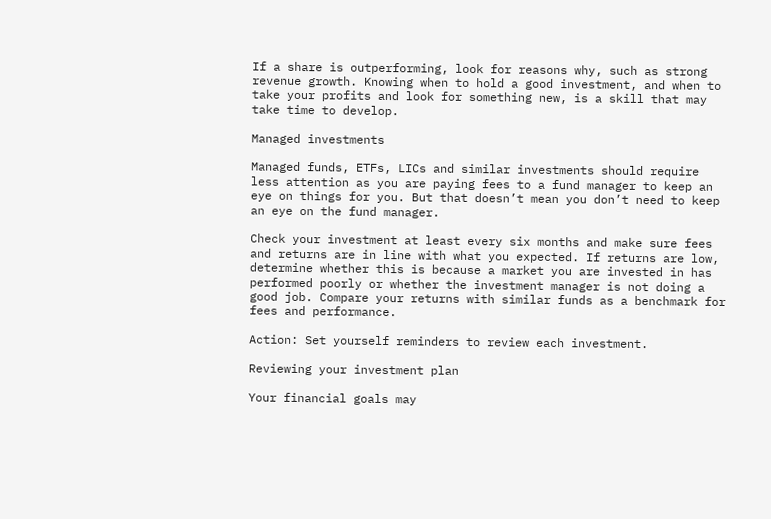If a share is outperforming, look for reasons why, such as strong revenue growth. Knowing when to hold a good investment, and when to take your profits and look for something new, is a skill that may take time to develop.

Managed investments

Managed funds, ETFs, LICs and similar investments should require less attention as you are paying fees to a fund manager to keep an eye on things for you. But that doesn’t mean you don’t need to keep an eye on the fund manager.

Check your investment at least every six months and make sure fees and returns are in line with what you expected. If returns are low, determine whether this is because a market you are invested in has performed poorly or whether the investment manager is not doing a good job. Compare your returns with similar funds as a benchmark for fees and performance.

Action: Set yourself reminders to review each investment.

Reviewing your investment plan

Your financial goals may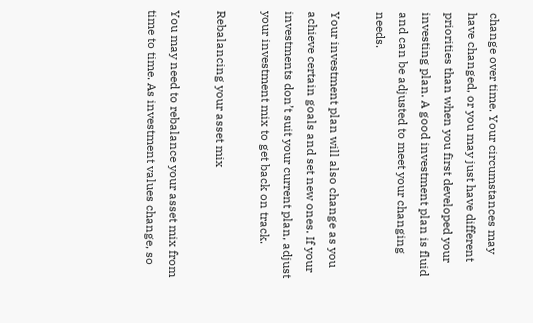change over time. Your circumstances may have changed, or you may just have different priorities than when you first developed your investing plan. A good investment plan is fluid and can be adjusted to meet your changing needs.

Your investment plan will also change as you achieve certain goals and set new ones. If your investments don’t suit your current plan, adjust your investment mix to get back on track.

Rebalancing your asset mix

You may need to rebalance your asset mix from time to time. As investment values change, so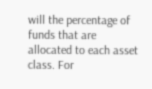will the percentage of funds that are allocated to each asset class. For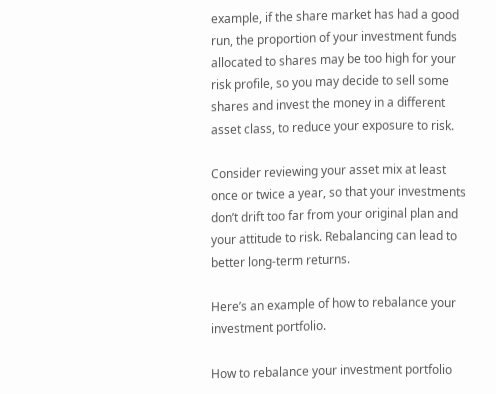example, if the share market has had a good run, the proportion of your investment funds allocated to shares may be too high for your risk profile, so you may decide to sell some shares and invest the money in a different asset class, to reduce your exposure to risk.

Consider reviewing your asset mix at least once or twice a year, so that your investments don’t drift too far from your original plan and your attitude to risk. Rebalancing can lead to better long-term returns.

Here’s an example of how to rebalance your investment portfolio.

How to rebalance your investment portfolio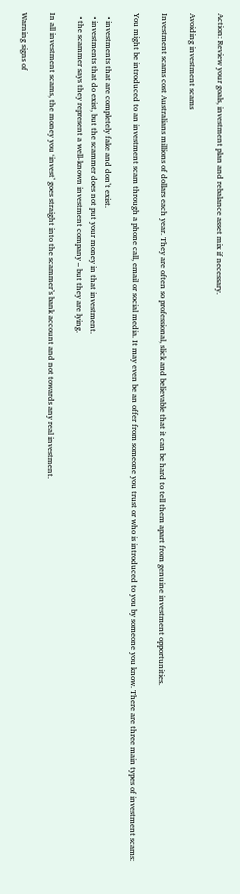Action: Review your goals, investment plan and rebalance asset mix if necessary.

Avoiding investment scams

Investment scams cost Australians millions of dollars each year. They are often so professional, slick and believable that it can be hard to tell them apart from genuine investment opportunities.

You might be introduced to an investment scam through a phone call, email or social media. It may even be an offer from someone you trust or who is introduced to you by someone you know. There are three main types of investment scams:

  • investments that are completely fake and don’t exist.
  • investments that do exist, but the scammer does not put your money in that investment.
  • the scammer says they represent a well-known investment company – but they are lying.

In all investment scams, the money you ‘invest’ goes straight into the scammer’s bank account and not towards any real investment.

Warning signs of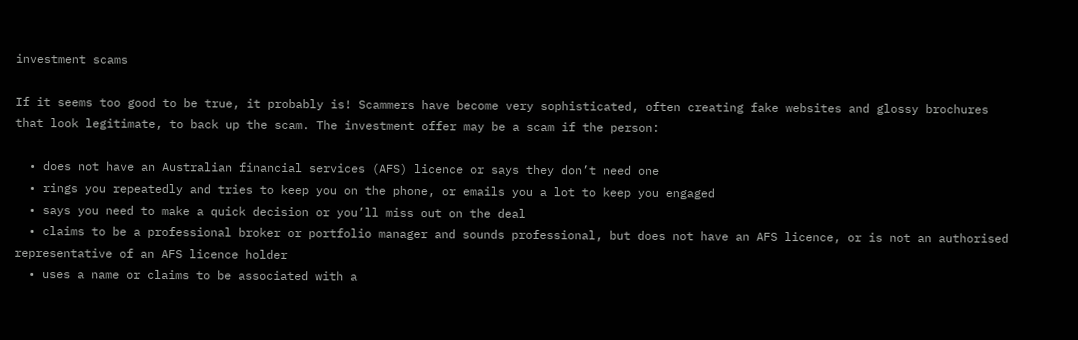investment scams

If it seems too good to be true, it probably is! Scammers have become very sophisticated, often creating fake websites and glossy brochures that look legitimate, to back up the scam. The investment offer may be a scam if the person:

  • does not have an Australian financial services (AFS) licence or says they don’t need one
  • rings you repeatedly and tries to keep you on the phone, or emails you a lot to keep you engaged
  • says you need to make a quick decision or you’ll miss out on the deal
  • claims to be a professional broker or portfolio manager and sounds professional, but does not have an AFS licence, or is not an authorised representative of an AFS licence holder
  • uses a name or claims to be associated with a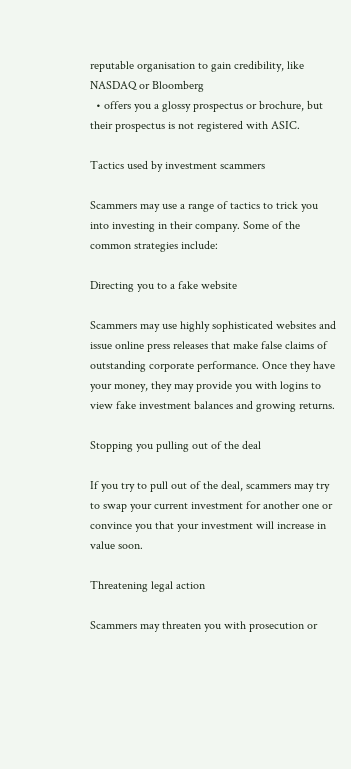reputable organisation to gain credibility, like NASDAQ or Bloomberg
  • offers you a glossy prospectus or brochure, but their prospectus is not registered with ASIC.

Tactics used by investment scammers

Scammers may use a range of tactics to trick you into investing in their company. Some of the common strategies include:

Directing you to a fake website

Scammers may use highly sophisticated websites and issue online press releases that make false claims of outstanding corporate performance. Once they have your money, they may provide you with logins to view fake investment balances and growing returns.

Stopping you pulling out of the deal

If you try to pull out of the deal, scammers may try to swap your current investment for another one or convince you that your investment will increase in value soon.

Threatening legal action

Scammers may threaten you with prosecution or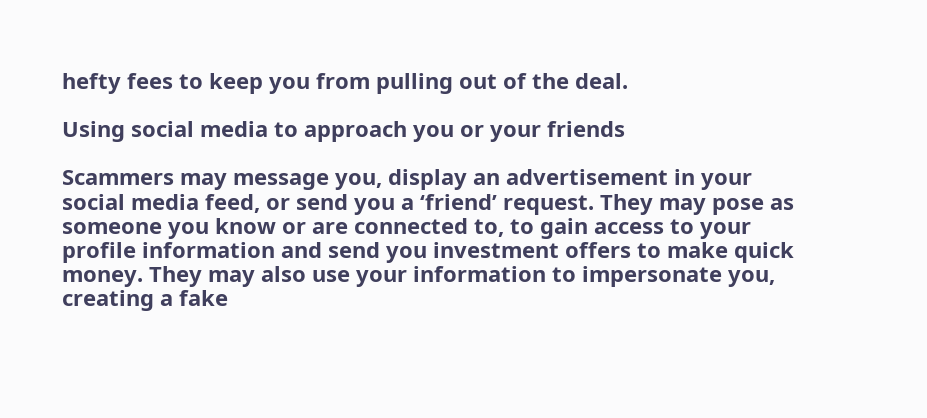hefty fees to keep you from pulling out of the deal.

Using social media to approach you or your friends

Scammers may message you, display an advertisement in your social media feed, or send you a ‘friend’ request. They may pose as someone you know or are connected to, to gain access to your profile information and send you investment offers to make quick money. They may also use your information to impersonate you, creating a fake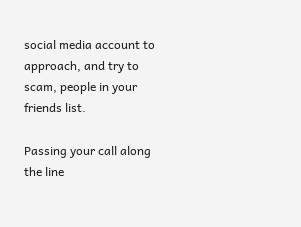social media account to approach, and try to scam, people in your friends list.

Passing your call along the line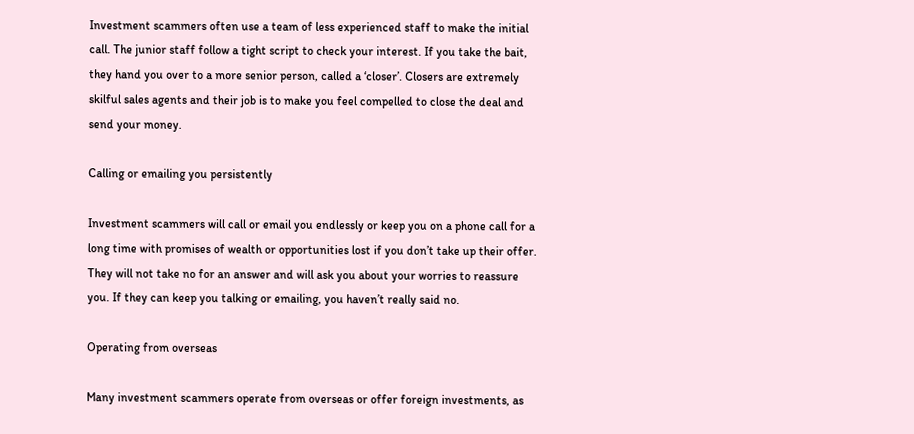Investment scammers often use a team of less experienced staff to make the initial call. The junior staff follow a tight script to check your interest. If you take the bait, they hand you over to a more senior person, called a ‘closer’. Closers are extremely skilful sales agents and their job is to make you feel compelled to close the deal and send your money.

Calling or emailing you persistently

Investment scammers will call or email you endlessly or keep you on a phone call for a long time with promises of wealth or opportunities lost if you don’t take up their offer. They will not take no for an answer and will ask you about your worries to reassure you. If they can keep you talking or emailing, you haven’t really said no.

Operating from overseas

Many investment scammers operate from overseas or offer foreign investments, as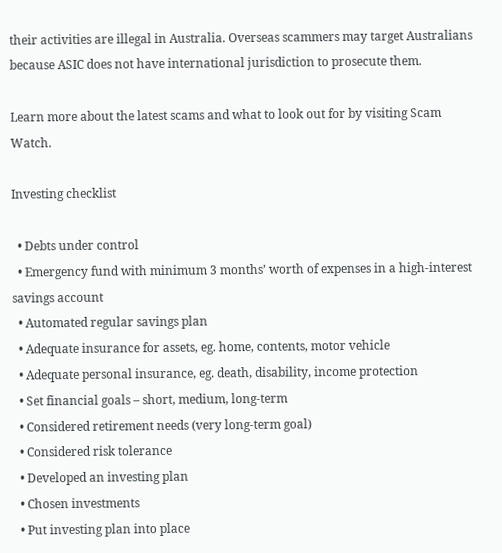their activities are illegal in Australia. Overseas scammers may target Australians because ASIC does not have international jurisdiction to prosecute them.

Learn more about the latest scams and what to look out for by visiting Scam Watch.

Investing checklist

  • Debts under control
  • Emergency fund with minimum 3 months’ worth of expenses in a high-interest savings account
  • Automated regular savings plan
  • Adequate insurance for assets, eg. home, contents, motor vehicle
  • Adequate personal insurance, eg. death, disability, income protection
  • Set financial goals – short, medium, long-term
  • Considered retirement needs (very long-term goal)
  • Considered risk tolerance
  • Developed an investing plan
  • Chosen investments
  • Put investing plan into place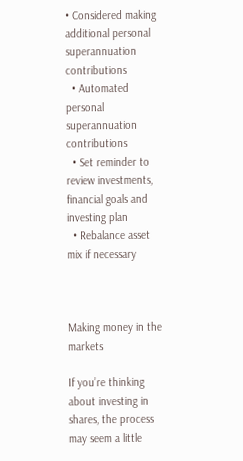• Considered making additional personal superannuation contributions
  • Automated personal superannuation contributions
  • Set reminder to review investments, financial goals and investing plan
  • Rebalance asset mix if necessary



Making money in the markets

If you’re thinking about investing in shares, the process may seem a little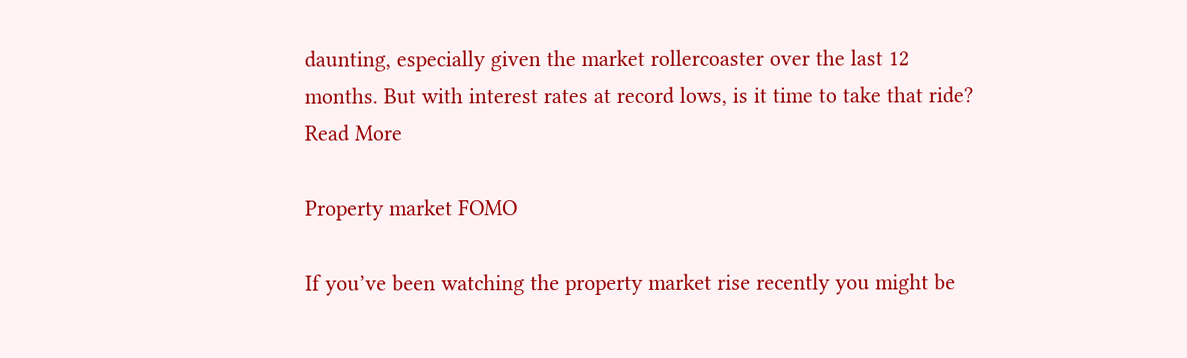daunting, especially given the market rollercoaster over the last 12 months. But with interest rates at record lows, is it time to take that ride?
Read More

Property market FOMO

If you’ve been watching the property market rise recently you might be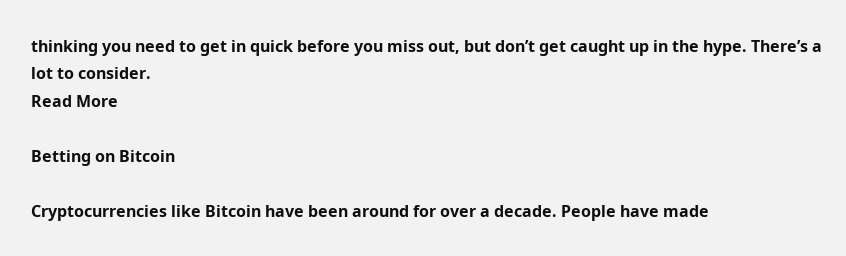thinking you need to get in quick before you miss out, but don’t get caught up in the hype. There’s a lot to consider.
Read More

Betting on Bitcoin

Cryptocurrencies like Bitcoin have been around for over a decade. People have made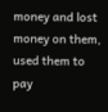money and lost money on them, used them to pay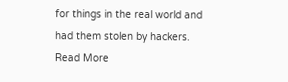for things in the real world and had them stolen by hackers.
Read More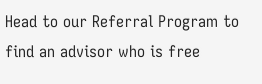Head to our Referral Program to find an advisor who is free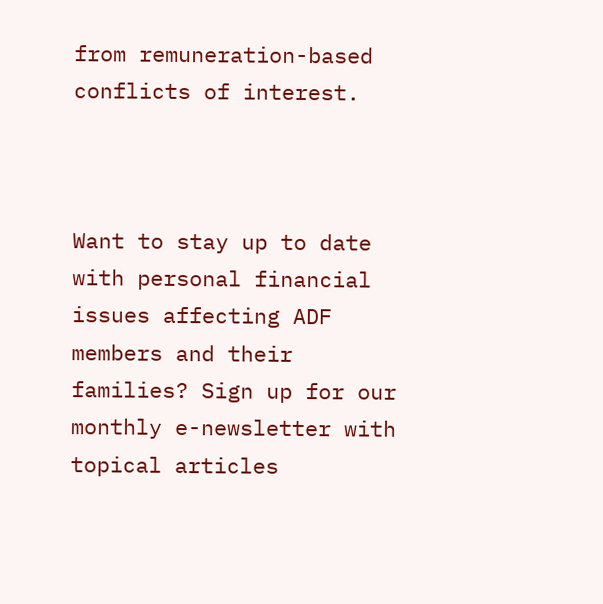from remuneration-based conflicts of interest.



Want to stay up to date with personal financial issues affecting ADF members and their families? Sign up for our monthly e-newsletter with topical articles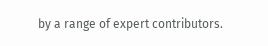by a range of expert contributors.